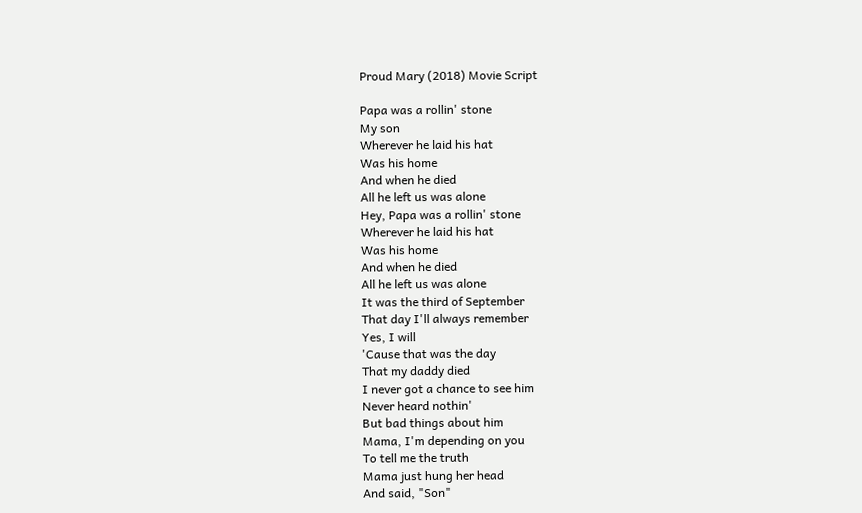Proud Mary (2018) Movie Script

Papa was a rollin' stone
My son
Wherever he laid his hat
Was his home
And when he died
All he left us was alone
Hey, Papa was a rollin' stone
Wherever he laid his hat
Was his home
And when he died
All he left us was alone
It was the third of September
That day I'll always remember
Yes, I will
'Cause that was the day
That my daddy died
I never got a chance to see him
Never heard nothin'
But bad things about him
Mama, I'm depending on you
To tell me the truth
Mama just hung her head
And said, "Son"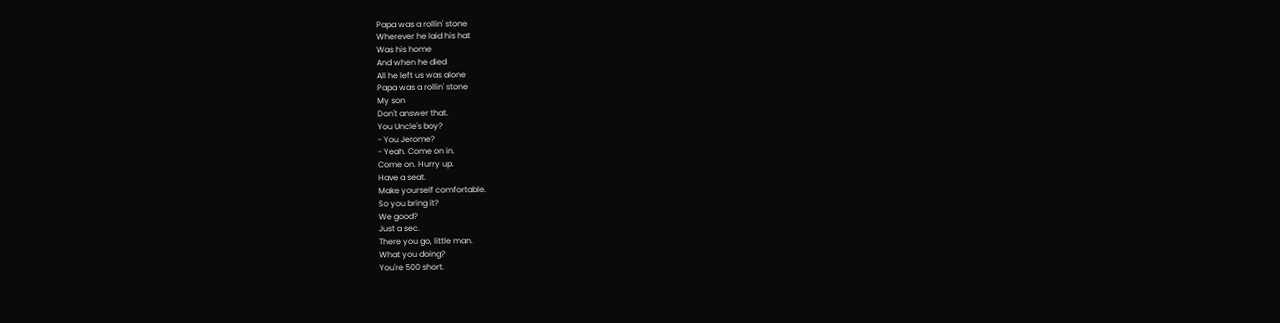Papa was a rollin' stone
Wherever he laid his hat
Was his home
And when he died
All he left us was alone
Papa was a rollin' stone
My son
Don't answer that.
You Uncle's boy?
- You Jerome?
- Yeah. Come on in.
Come on. Hurry up.
Have a seat.
Make yourself comfortable.
So you bring it?
We good?
Just a sec.
There you go, little man.
What you doing?
You're 500 short.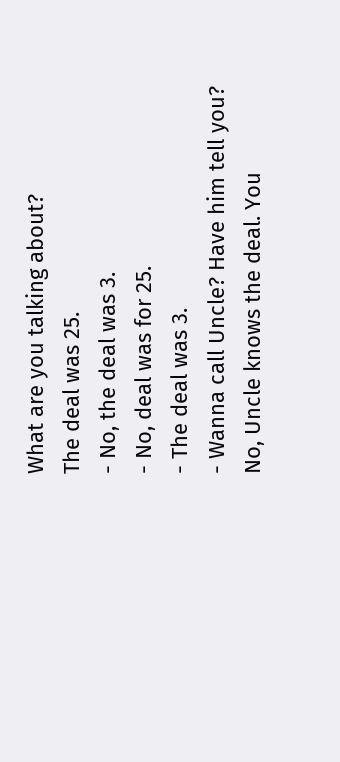What are you talking about?
The deal was 25.
- No, the deal was 3.
- No, deal was for 25.
- The deal was 3.
- Wanna call Uncle? Have him tell you?
No, Uncle knows the deal. You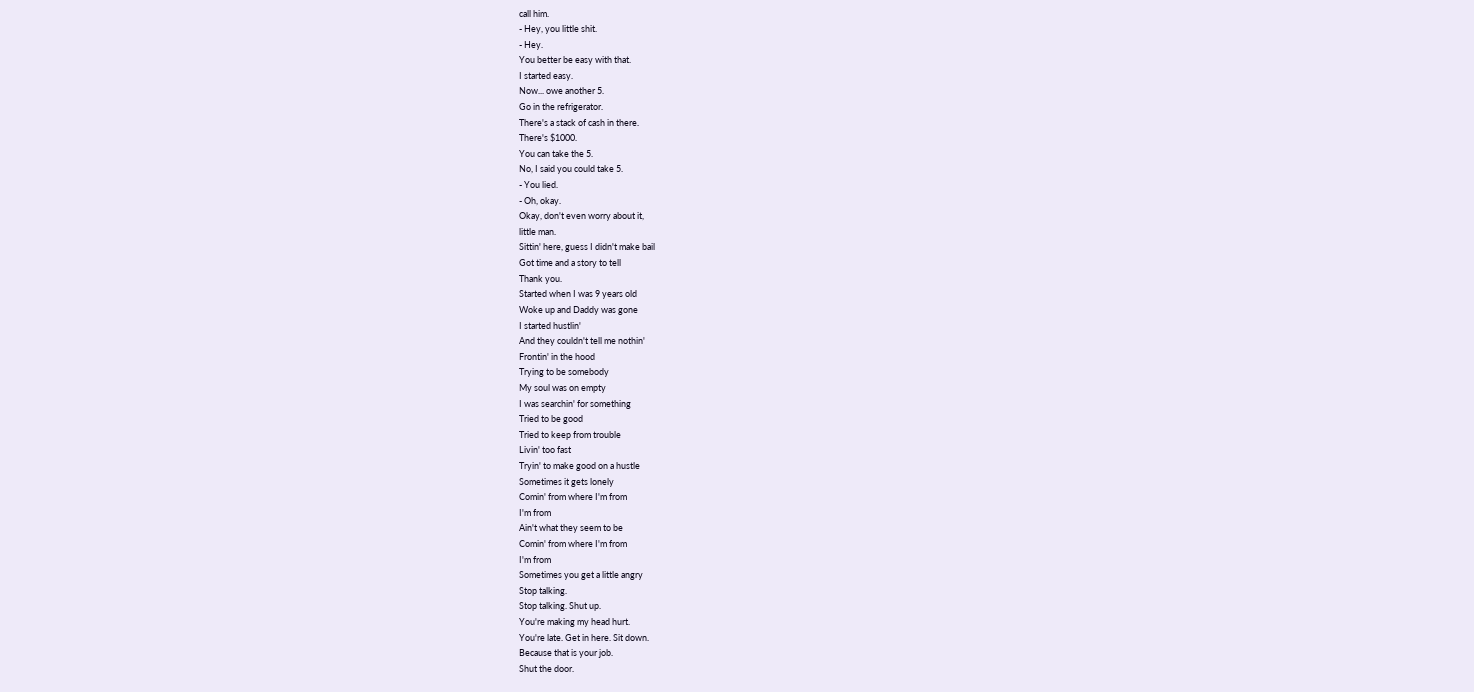call him.
- Hey, you little shit.
- Hey.
You better be easy with that.
I started easy.
Now... owe another 5.
Go in the refrigerator.
There's a stack of cash in there.
There's $1000.
You can take the 5.
No, I said you could take 5.
- You lied.
- Oh, okay.
Okay, don't even worry about it,
little man.
Sittin' here, guess I didn't make bail
Got time and a story to tell
Thank you.
Started when I was 9 years old
Woke up and Daddy was gone
I started hustlin'
And they couldn't tell me nothin'
Frontin' in the hood
Trying to be somebody
My soul was on empty
I was searchin' for something
Tried to be good
Tried to keep from trouble
Livin' too fast
Tryin' to make good on a hustle
Sometimes it gets lonely
Comin' from where I'm from
I'm from
Ain't what they seem to be
Comin' from where I'm from
I'm from
Sometimes you get a little angry
Stop talking.
Stop talking. Shut up.
You're making my head hurt.
You're late. Get in here. Sit down.
Because that is your job.
Shut the door.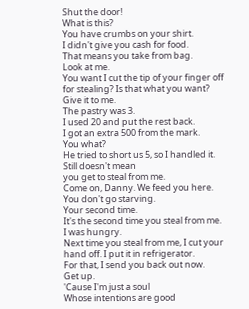Shut the door!
What is this?
You have crumbs on your shirt.
I didn't give you cash for food.
That means you take from bag.
Look at me.
You want I cut the tip of your finger off
for stealing? Is that what you want?
Give it to me.
The pastry was 3.
I used 20 and put the rest back.
I got an extra 500 from the mark.
You what?
He tried to short us 5, so I handled it.
Still doesn't mean
you get to steal from me.
Come on, Danny. We feed you here.
You don't go starving.
Your second time.
It's the second time you steal from me.
I was hungry.
Next time you steal from me, I cut your
hand off. I put it in refrigerator.
For that, I send you back out now.
Get up.
'Cause I'm just a soul
Whose intentions are good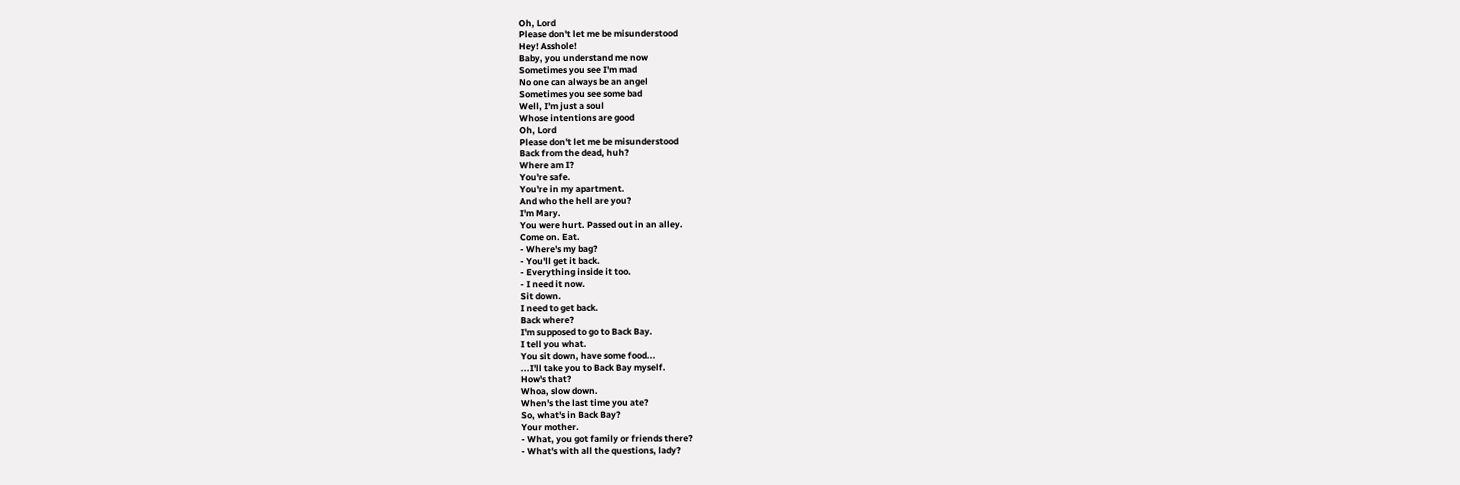Oh, Lord
Please don't let me be misunderstood
Hey! Asshole!
Baby, you understand me now
Sometimes you see I'm mad
No one can always be an angel
Sometimes you see some bad
Well, I'm just a soul
Whose intentions are good
Oh, Lord
Please don't let me be misunderstood
Back from the dead, huh?
Where am I?
You're safe.
You're in my apartment.
And who the hell are you?
I'm Mary.
You were hurt. Passed out in an alley.
Come on. Eat.
- Where's my bag?
- You'll get it back.
- Everything inside it too.
- I need it now.
Sit down.
I need to get back.
Back where?
I'm supposed to go to Back Bay.
I tell you what.
You sit down, have some food...
...I'll take you to Back Bay myself.
How's that?
Whoa, slow down.
When's the last time you ate?
So, what's in Back Bay?
Your mother.
- What, you got family or friends there?
- What's with all the questions, lady?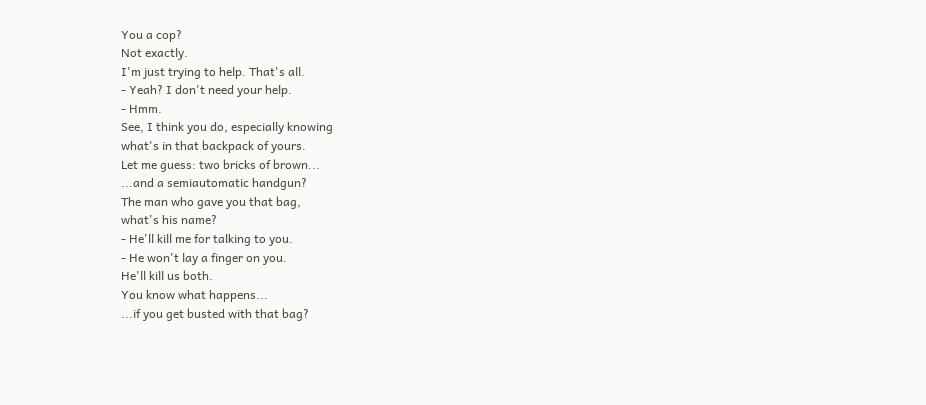You a cop?
Not exactly.
I'm just trying to help. That's all.
- Yeah? I don't need your help.
- Hmm.
See, I think you do, especially knowing
what's in that backpack of yours.
Let me guess: two bricks of brown...
...and a semiautomatic handgun?
The man who gave you that bag,
what's his name?
- He'll kill me for talking to you.
- He won't lay a finger on you.
He'll kill us both.
You know what happens...
...if you get busted with that bag?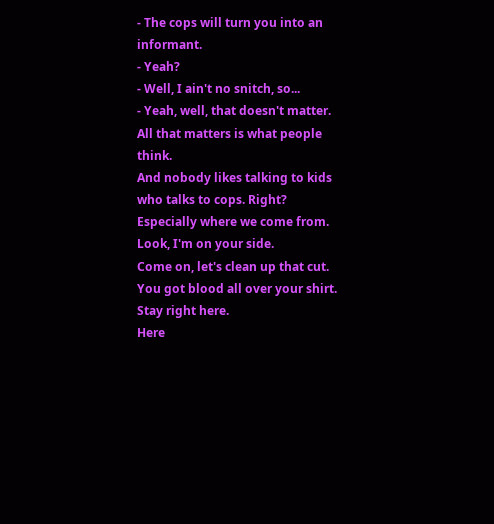- The cops will turn you into an informant.
- Yeah?
- Well, I ain't no snitch, so...
- Yeah, well, that doesn't matter.
All that matters is what people think.
And nobody likes talking to kids
who talks to cops. Right?
Especially where we come from.
Look, I'm on your side.
Come on, let's clean up that cut.
You got blood all over your shirt.
Stay right here.
Here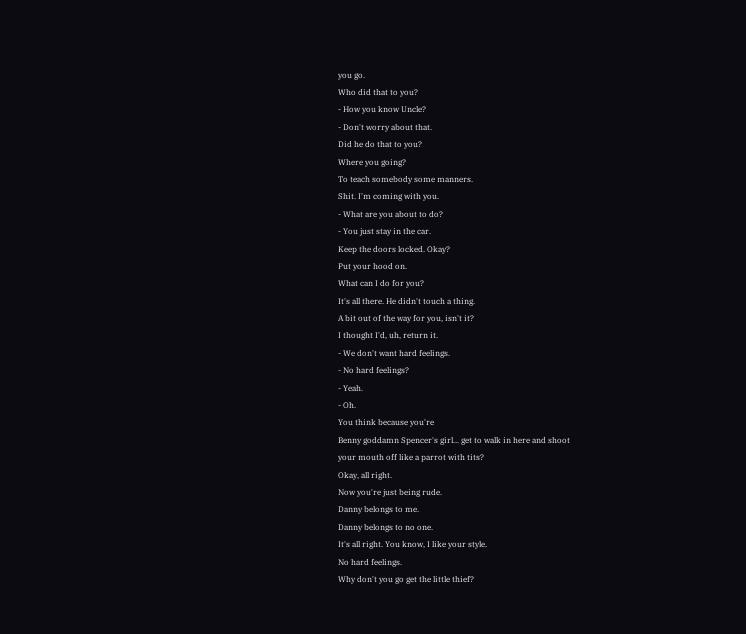you go.
Who did that to you?
- How you know Uncle?
- Don't worry about that.
Did he do that to you?
Where you going?
To teach somebody some manners.
Shit. I'm coming with you.
- What are you about to do?
- You just stay in the car.
Keep the doors locked. Okay?
Put your hood on.
What can I do for you?
It's all there. He didn't touch a thing.
A bit out of the way for you, isn't it?
I thought I'd, uh, return it.
- We don't want hard feelings.
- No hard feelings?
- Yeah.
- Oh.
You think because you're
Benny goddamn Spencer's girl... get to walk in here and shoot
your mouth off like a parrot with tits?
Okay, all right.
Now you're just being rude.
Danny belongs to me.
Danny belongs to no one.
It's all right. You know, I like your style.
No hard feelings.
Why don't you go get the little thief?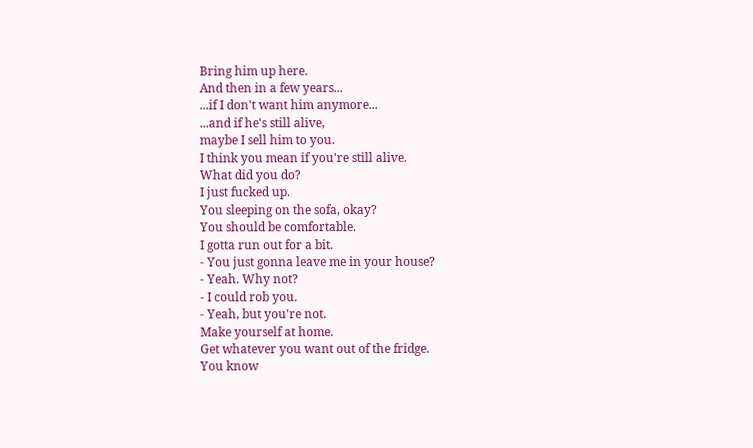Bring him up here.
And then in a few years...
...if I don't want him anymore...
...and if he's still alive,
maybe I sell him to you.
I think you mean if you're still alive.
What did you do?
I just fucked up.
You sleeping on the sofa, okay?
You should be comfortable.
I gotta run out for a bit.
- You just gonna leave me in your house?
- Yeah. Why not?
- I could rob you.
- Yeah, but you're not.
Make yourself at home.
Get whatever you want out of the fridge.
You know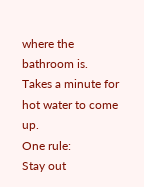where the bathroom is.
Takes a minute for hot water to come up.
One rule:
Stay out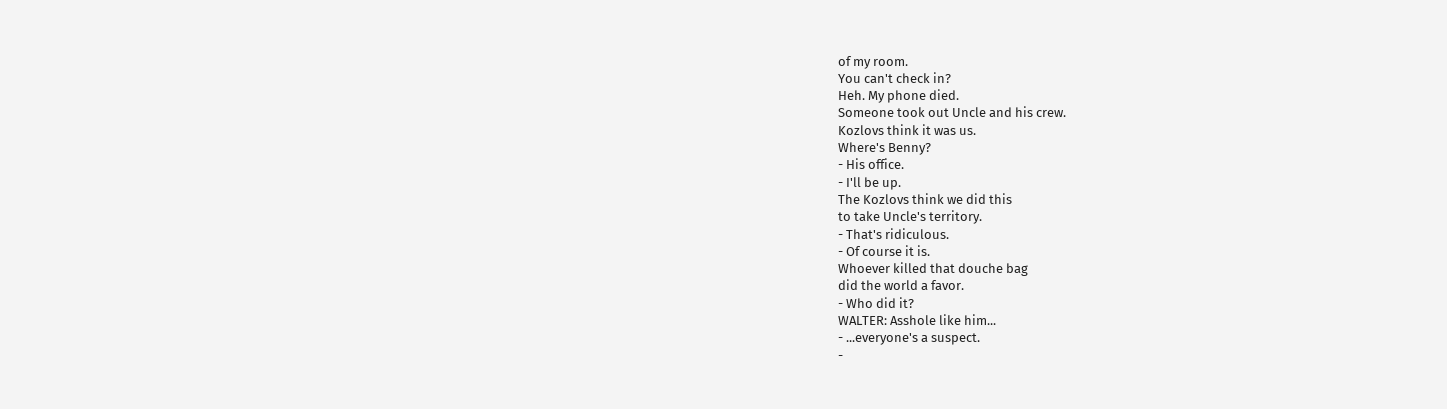of my room.
You can't check in?
Heh. My phone died.
Someone took out Uncle and his crew.
Kozlovs think it was us.
Where's Benny?
- His office.
- I'll be up.
The Kozlovs think we did this
to take Uncle's territory.
- That's ridiculous.
- Of course it is.
Whoever killed that douche bag
did the world a favor.
- Who did it?
WALTER: Asshole like him...
- ...everyone's a suspect.
-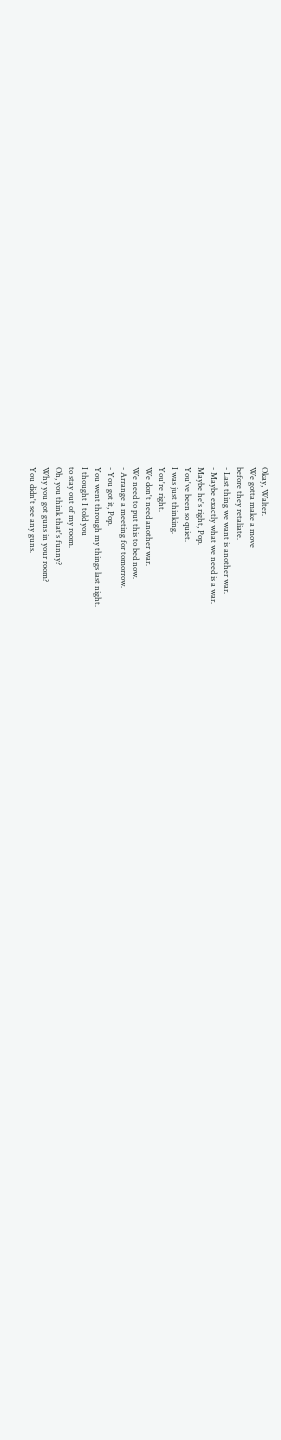Okay, Walter.
We gotta make a move
before they retaliate.
- Last thing we want is another war.
- Maybe exactly what we need is a war.
Maybe he's right, Pop.
You've been so quiet.
I was just thinking.
You're right.
We don't need another war.
We need to put this to bed now.
- Arrange a meeting for tomorrow.
- You got it, Pop.
You went through my things last night.
I thought I told you
to stay out of my room.
Oh, you think that's funny?
Why you got guns in your room?
You didn't see any guns.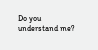Do you understand me?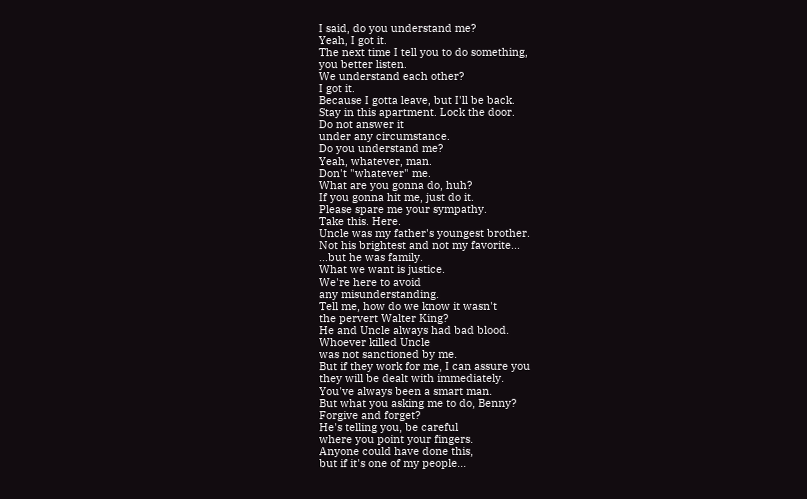I said, do you understand me?
Yeah, I got it.
The next time I tell you to do something,
you better listen.
We understand each other?
I got it.
Because I gotta leave, but I'll be back.
Stay in this apartment. Lock the door.
Do not answer it
under any circumstance.
Do you understand me?
Yeah, whatever, man.
Don't "whatever" me.
What are you gonna do, huh?
If you gonna hit me, just do it.
Please spare me your sympathy.
Take this. Here.
Uncle was my father's youngest brother.
Not his brightest and not my favorite...
...but he was family.
What we want is justice.
We're here to avoid
any misunderstanding.
Tell me, how do we know it wasn't
the pervert Walter King?
He and Uncle always had bad blood.
Whoever killed Uncle
was not sanctioned by me.
But if they work for me, I can assure you
they will be dealt with immediately.
You've always been a smart man.
But what you asking me to do, Benny?
Forgive and forget?
He's telling you, be careful
where you point your fingers.
Anyone could have done this,
but if it's one of my people...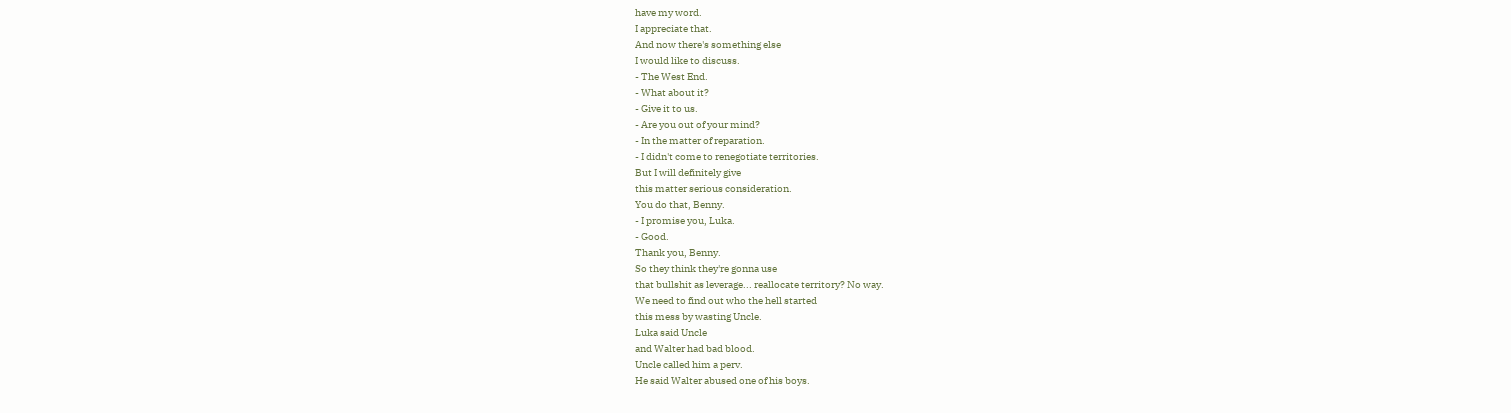have my word.
I appreciate that.
And now there's something else
I would like to discuss.
- The West End.
- What about it?
- Give it to us.
- Are you out of your mind?
- In the matter of reparation.
- I didn't come to renegotiate territories.
But I will definitely give
this matter serious consideration.
You do that, Benny.
- I promise you, Luka.
- Good.
Thank you, Benny.
So they think they're gonna use
that bullshit as leverage... reallocate territory? No way.
We need to find out who the hell started
this mess by wasting Uncle.
Luka said Uncle
and Walter had bad blood.
Uncle called him a perv.
He said Walter abused one of his boys.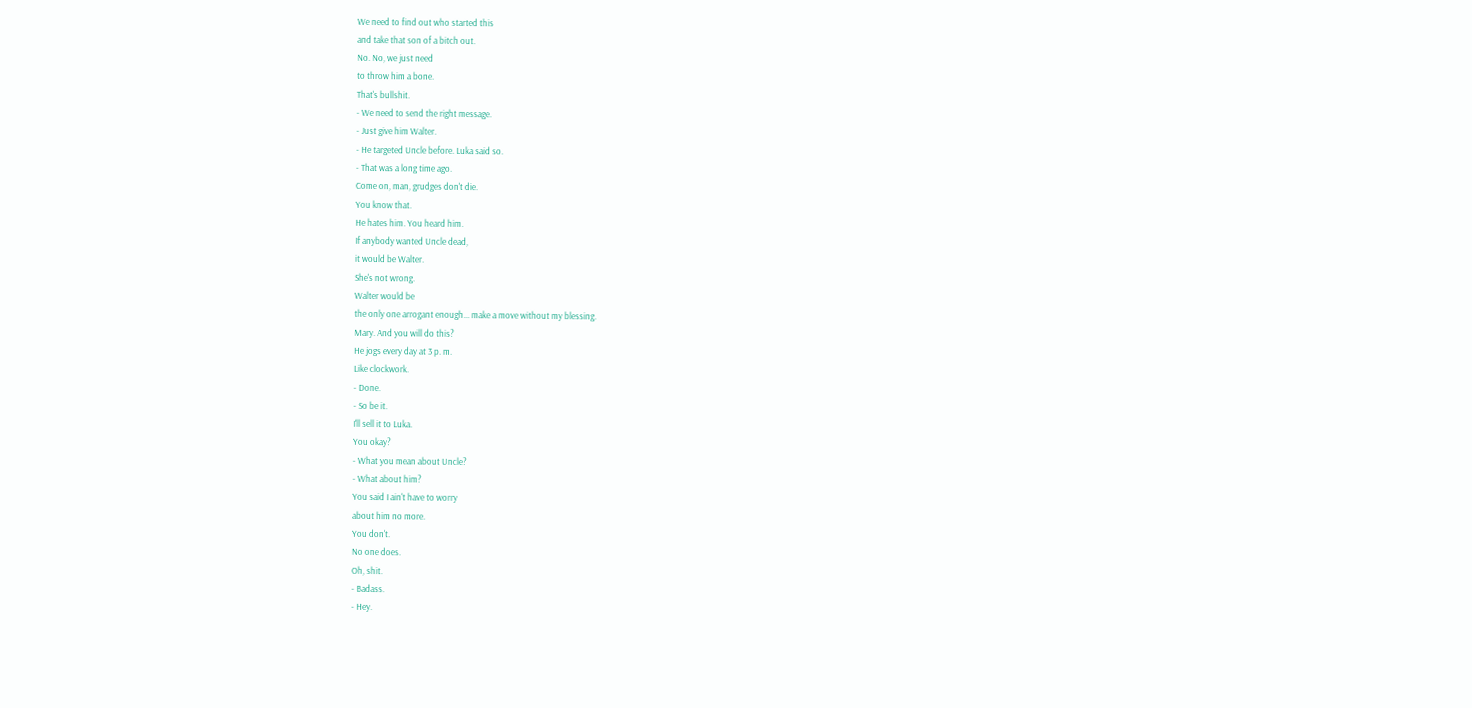We need to find out who started this
and take that son of a bitch out.
No. No, we just need
to throw him a bone.
That's bullshit.
- We need to send the right message.
- Just give him Walter.
- He targeted Uncle before. Luka said so.
- That was a long time ago.
Come on, man, grudges don't die.
You know that.
He hates him. You heard him.
If anybody wanted Uncle dead,
it would be Walter.
She's not wrong.
Walter would be
the only one arrogant enough... make a move without my blessing.
Mary. And you will do this?
He jogs every day at 3 p. m.
Like clockwork.
- Done.
- So be it.
I'll sell it to Luka.
You okay?
- What you mean about Uncle?
- What about him?
You said I ain't have to worry
about him no more.
You don't.
No one does.
Oh, shit.
- Badass.
- Hey.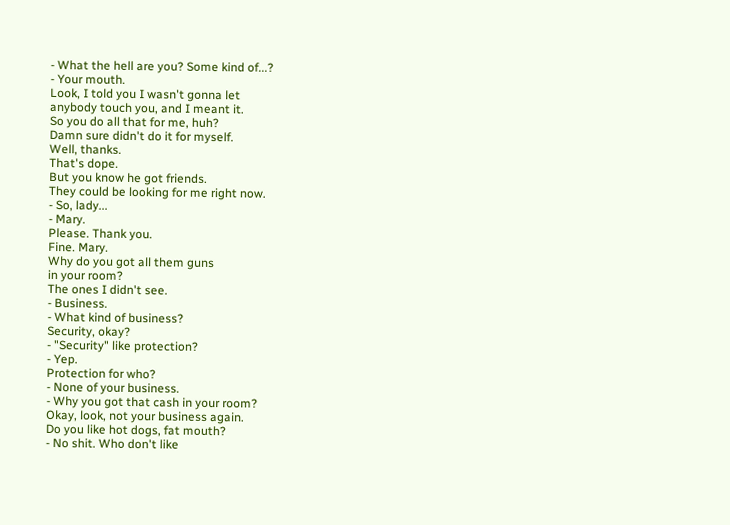- What the hell are you? Some kind of...?
- Your mouth.
Look, I told you I wasn't gonna let
anybody touch you, and I meant it.
So you do all that for me, huh?
Damn sure didn't do it for myself.
Well, thanks.
That's dope.
But you know he got friends.
They could be looking for me right now.
- So, lady...
- Mary.
Please. Thank you.
Fine. Mary.
Why do you got all them guns
in your room?
The ones I didn't see.
- Business.
- What kind of business?
Security, okay?
- "Security" like protection?
- Yep.
Protection for who?
- None of your business.
- Why you got that cash in your room?
Okay, look, not your business again.
Do you like hot dogs, fat mouth?
- No shit. Who don't like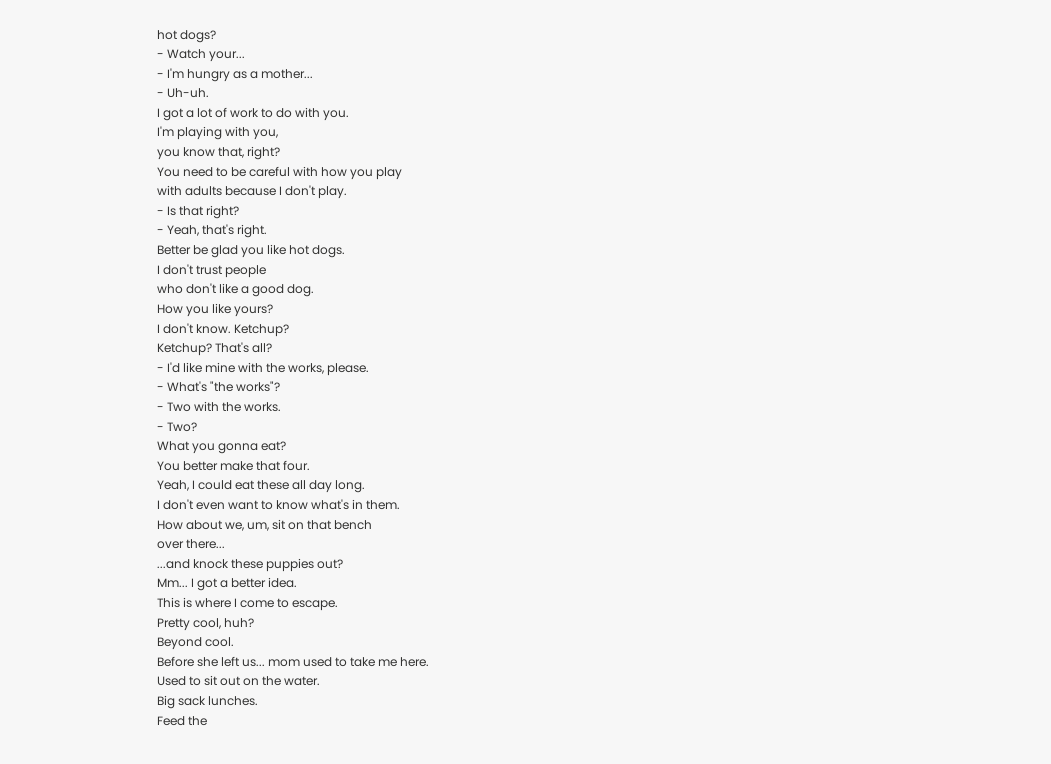hot dogs?
- Watch your...
- I'm hungry as a mother...
- Uh-uh.
I got a lot of work to do with you.
I'm playing with you,
you know that, right?
You need to be careful with how you play
with adults because I don't play.
- Is that right?
- Yeah, that's right.
Better be glad you like hot dogs.
I don't trust people
who don't like a good dog.
How you like yours?
I don't know. Ketchup?
Ketchup? That's all?
- I'd like mine with the works, please.
- What's "the works"?
- Two with the works.
- Two?
What you gonna eat?
You better make that four.
Yeah, I could eat these all day long.
I don't even want to know what's in them.
How about we, um, sit on that bench
over there...
...and knock these puppies out?
Mm... I got a better idea.
This is where I come to escape.
Pretty cool, huh?
Beyond cool.
Before she left us... mom used to take me here.
Used to sit out on the water.
Big sack lunches.
Feed the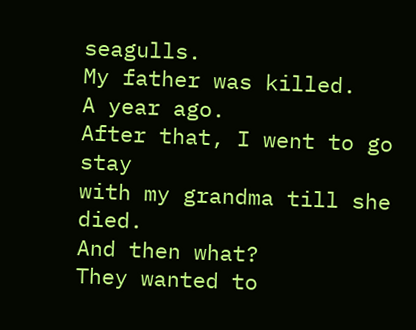seagulls.
My father was killed.
A year ago.
After that, I went to go stay
with my grandma till she died.
And then what?
They wanted to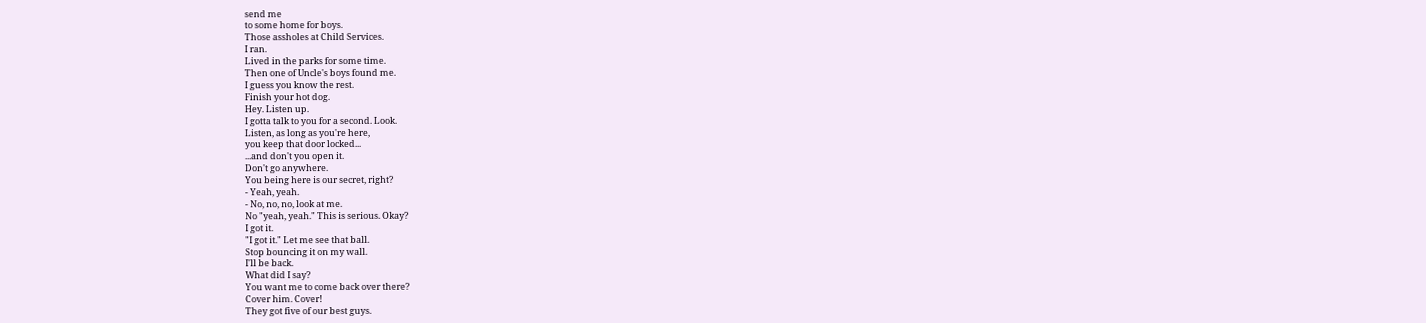send me
to some home for boys.
Those assholes at Child Services.
I ran.
Lived in the parks for some time.
Then one of Uncle's boys found me.
I guess you know the rest.
Finish your hot dog.
Hey. Listen up.
I gotta talk to you for a second. Look.
Listen, as long as you're here,
you keep that door locked...
...and don't you open it.
Don't go anywhere.
You being here is our secret, right?
- Yeah, yeah.
- No, no, no, look at me.
No "yeah, yeah." This is serious. Okay?
I got it.
"I got it." Let me see that ball.
Stop bouncing it on my wall.
I'll be back.
What did I say?
You want me to come back over there?
Cover him. Cover!
They got five of our best guys.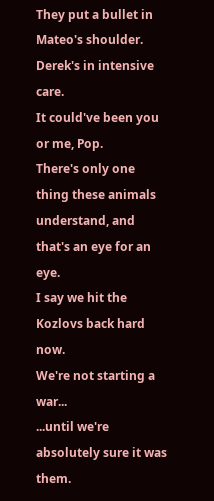They put a bullet in Mateo's shoulder.
Derek's in intensive care.
It could've been you or me, Pop.
There's only one thing these animals
understand, and that's an eye for an eye.
I say we hit the Kozlovs back hard now.
We're not starting a war...
...until we're absolutely sure it was them.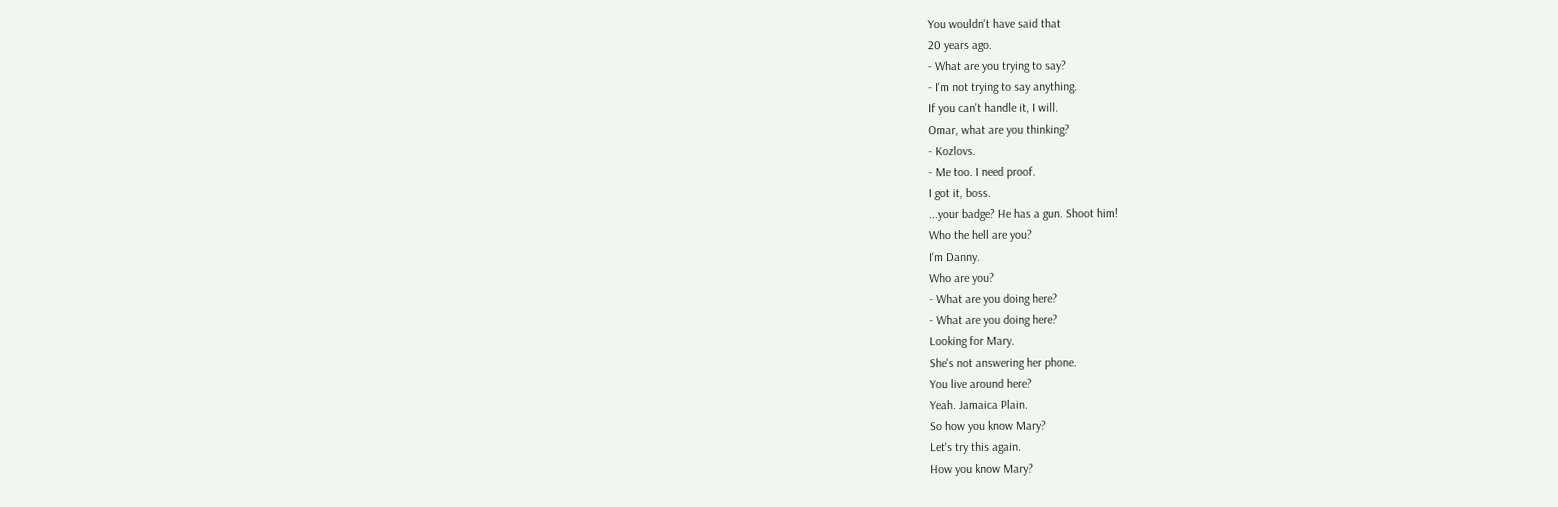You wouldn't have said that
20 years ago.
- What are you trying to say?
- I'm not trying to say anything.
If you can't handle it, I will.
Omar, what are you thinking?
- Kozlovs.
- Me too. I need proof.
I got it, boss.
...your badge? He has a gun. Shoot him!
Who the hell are you?
I'm Danny.
Who are you?
- What are you doing here?
- What are you doing here?
Looking for Mary.
She's not answering her phone.
You live around here?
Yeah. Jamaica Plain.
So how you know Mary?
Let's try this again.
How you know Mary?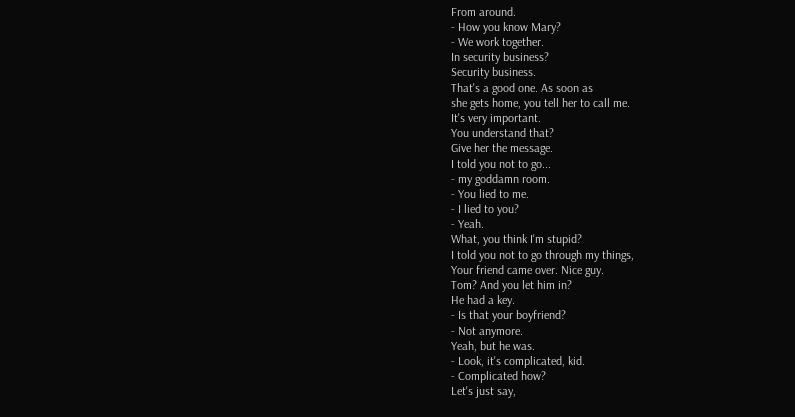From around.
- How you know Mary?
- We work together.
In security business?
Security business.
That's a good one. As soon as
she gets home, you tell her to call me.
It's very important.
You understand that?
Give her the message.
I told you not to go...
- my goddamn room.
- You lied to me.
- I lied to you?
- Yeah.
What, you think I'm stupid?
I told you not to go through my things,
Your friend came over. Nice guy.
Tom? And you let him in?
He had a key.
- Is that your boyfriend?
- Not anymore.
Yeah, but he was.
- Look, it's complicated, kid.
- Complicated how?
Let's just say,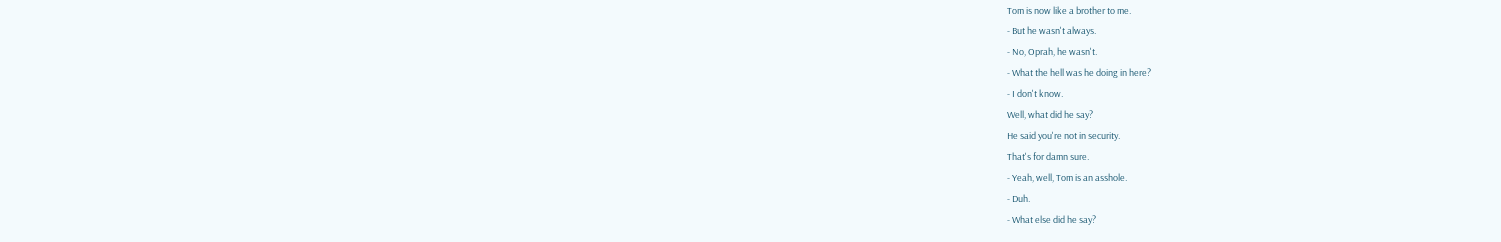Tom is now like a brother to me.
- But he wasn't always.
- No, Oprah, he wasn't.
- What the hell was he doing in here?
- I don't know.
Well, what did he say?
He said you're not in security.
That's for damn sure.
- Yeah, well, Tom is an asshole.
- Duh.
- What else did he say?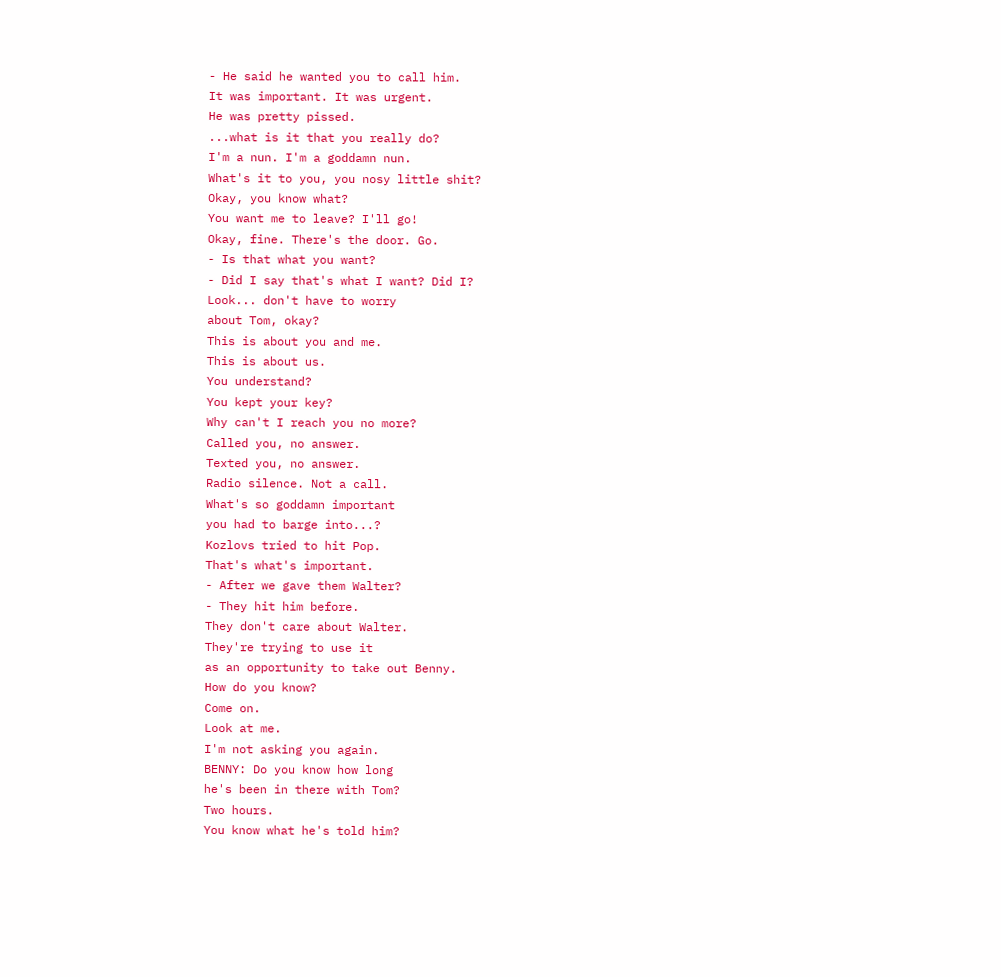- He said he wanted you to call him.
It was important. It was urgent.
He was pretty pissed.
...what is it that you really do?
I'm a nun. I'm a goddamn nun.
What's it to you, you nosy little shit?
Okay, you know what?
You want me to leave? I'll go!
Okay, fine. There's the door. Go.
- Is that what you want?
- Did I say that's what I want? Did I?
Look... don't have to worry
about Tom, okay?
This is about you and me.
This is about us.
You understand?
You kept your key?
Why can't I reach you no more?
Called you, no answer.
Texted you, no answer.
Radio silence. Not a call.
What's so goddamn important
you had to barge into...?
Kozlovs tried to hit Pop.
That's what's important.
- After we gave them Walter?
- They hit him before.
They don't care about Walter.
They're trying to use it
as an opportunity to take out Benny.
How do you know?
Come on.
Look at me.
I'm not asking you again.
BENNY: Do you know how long
he's been in there with Tom?
Two hours.
You know what he's told him?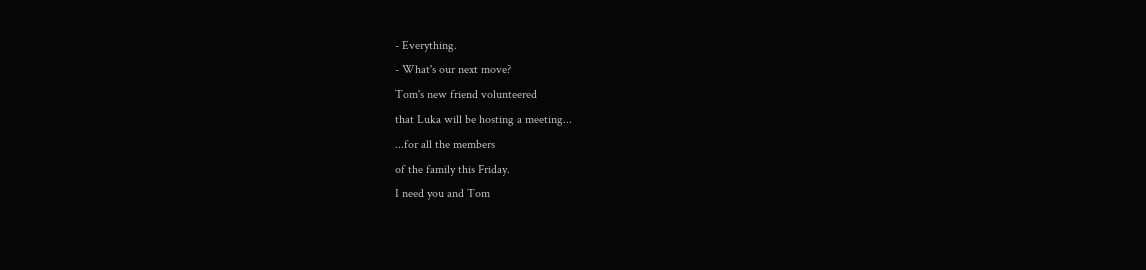- Everything.
- What's our next move?
Tom's new friend volunteered
that Luka will be hosting a meeting...
...for all the members
of the family this Friday.
I need you and Tom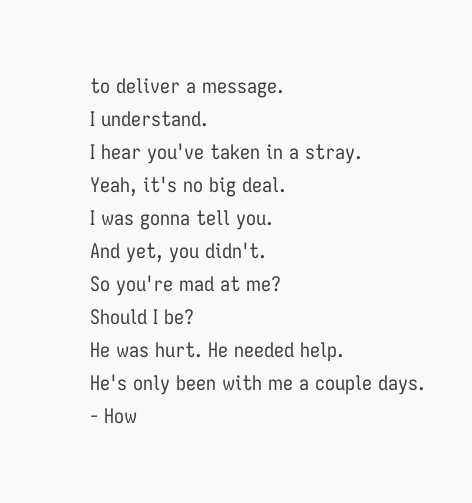to deliver a message.
I understand.
I hear you've taken in a stray.
Yeah, it's no big deal.
I was gonna tell you.
And yet, you didn't.
So you're mad at me?
Should I be?
He was hurt. He needed help.
He's only been with me a couple days.
- How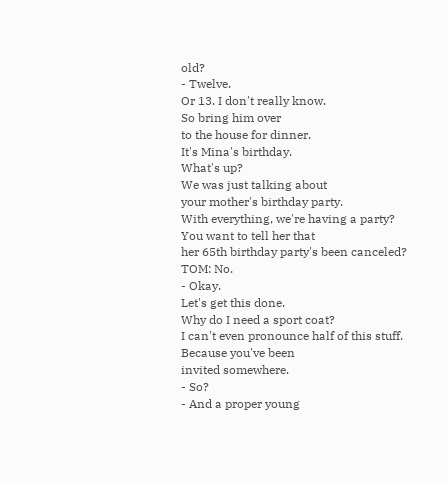old?
- Twelve.
Or 13. I don't really know.
So bring him over
to the house for dinner.
It's Mina's birthday.
What's up?
We was just talking about
your mother's birthday party.
With everything, we're having a party?
You want to tell her that
her 65th birthday party's been canceled?
TOM: No.
- Okay.
Let's get this done.
Why do I need a sport coat?
I can't even pronounce half of this stuff.
Because you've been
invited somewhere.
- So?
- And a proper young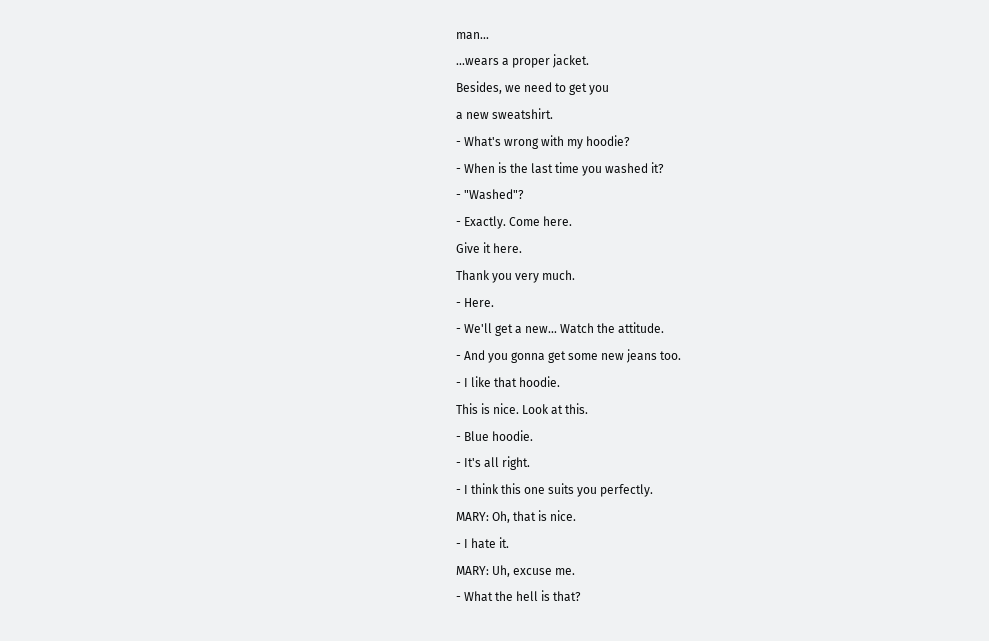man...
...wears a proper jacket.
Besides, we need to get you
a new sweatshirt.
- What's wrong with my hoodie?
- When is the last time you washed it?
- "Washed"?
- Exactly. Come here.
Give it here.
Thank you very much.
- Here.
- We'll get a new... Watch the attitude.
- And you gonna get some new jeans too.
- I like that hoodie.
This is nice. Look at this.
- Blue hoodie.
- It's all right.
- I think this one suits you perfectly.
MARY: Oh, that is nice.
- I hate it.
MARY: Uh, excuse me.
- What the hell is that?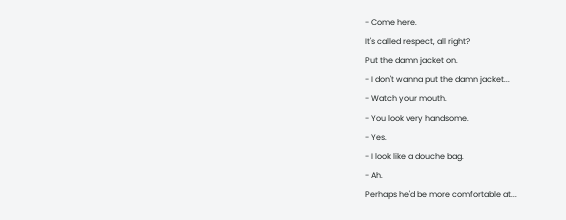- Come here.
It's called respect, all right?
Put the damn jacket on.
- I don't wanna put the damn jacket...
- Watch your mouth.
- You look very handsome.
- Yes.
- I look like a douche bag.
- Ah.
Perhaps he'd be more comfortable at...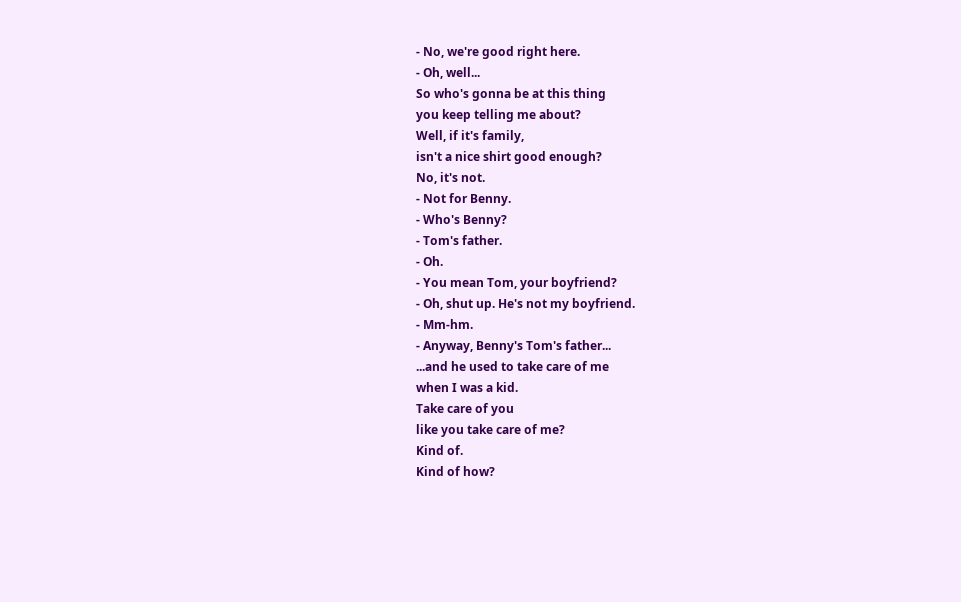- No, we're good right here.
- Oh, well...
So who's gonna be at this thing
you keep telling me about?
Well, if it's family,
isn't a nice shirt good enough?
No, it's not.
- Not for Benny.
- Who's Benny?
- Tom's father.
- Oh.
- You mean Tom, your boyfriend?
- Oh, shut up. He's not my boyfriend.
- Mm-hm.
- Anyway, Benny's Tom's father...
...and he used to take care of me
when I was a kid.
Take care of you
like you take care of me?
Kind of.
Kind of how?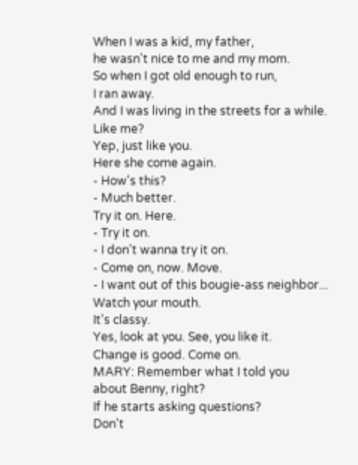When I was a kid, my father,
he wasn't nice to me and my mom.
So when I got old enough to run,
I ran away.
And I was living in the streets for a while.
Like me?
Yep, just like you.
Here she come again.
- How's this?
- Much better.
Try it on. Here.
- Try it on.
- I don't wanna try it on.
- Come on, now. Move.
- I want out of this bougie-ass neighbor...
Watch your mouth.
It's classy.
Yes, look at you. See, you like it.
Change is good. Come on.
MARY: Remember what I told you
about Benny, right?
If he starts asking questions?
Don't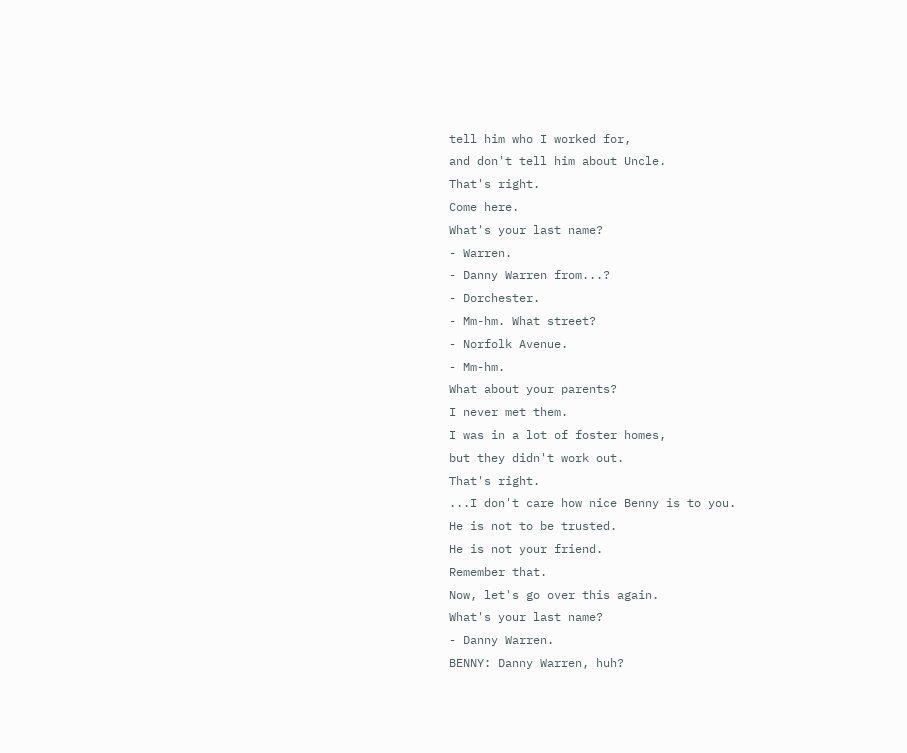tell him who I worked for,
and don't tell him about Uncle.
That's right.
Come here.
What's your last name?
- Warren.
- Danny Warren from...?
- Dorchester.
- Mm-hm. What street?
- Norfolk Avenue.
- Mm-hm.
What about your parents?
I never met them.
I was in a lot of foster homes,
but they didn't work out.
That's right.
...I don't care how nice Benny is to you.
He is not to be trusted.
He is not your friend.
Remember that.
Now, let's go over this again.
What's your last name?
- Danny Warren.
BENNY: Danny Warren, huh?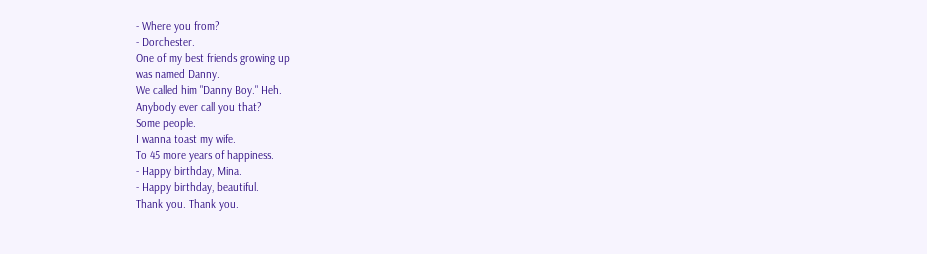- Where you from?
- Dorchester.
One of my best friends growing up
was named Danny.
We called him "Danny Boy." Heh.
Anybody ever call you that?
Some people.
I wanna toast my wife.
To 45 more years of happiness.
- Happy birthday, Mina.
- Happy birthday, beautiful.
Thank you. Thank you.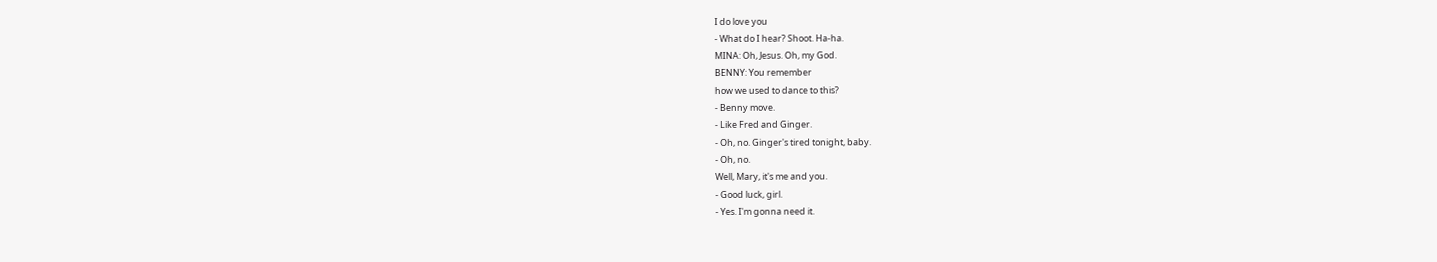I do love you
- What do I hear? Shoot. Ha-ha.
MINA: Oh, Jesus. Oh, my God.
BENNY: You remember
how we used to dance to this?
- Benny move.
- Like Fred and Ginger.
- Oh, no. Ginger's tired tonight, baby.
- Oh, no.
Well, Mary, it's me and you.
- Good luck, girl.
- Yes. I'm gonna need it.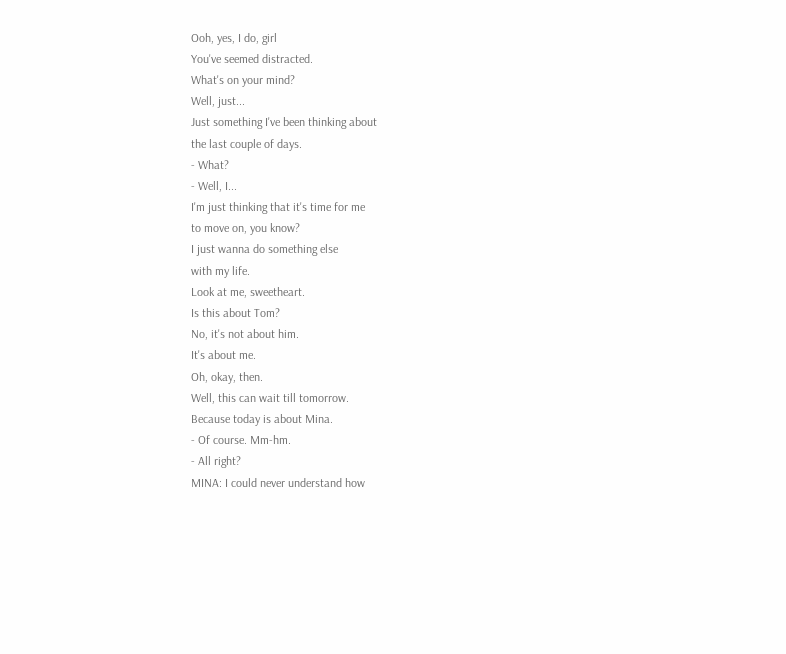Ooh, yes, I do, girl
You've seemed distracted.
What's on your mind?
Well, just...
Just something I've been thinking about
the last couple of days.
- What?
- Well, I...
I'm just thinking that it's time for me
to move on, you know?
I just wanna do something else
with my life.
Look at me, sweetheart.
Is this about Tom?
No, it's not about him.
It's about me.
Oh, okay, then.
Well, this can wait till tomorrow.
Because today is about Mina.
- Of course. Mm-hm.
- All right?
MINA: I could never understand how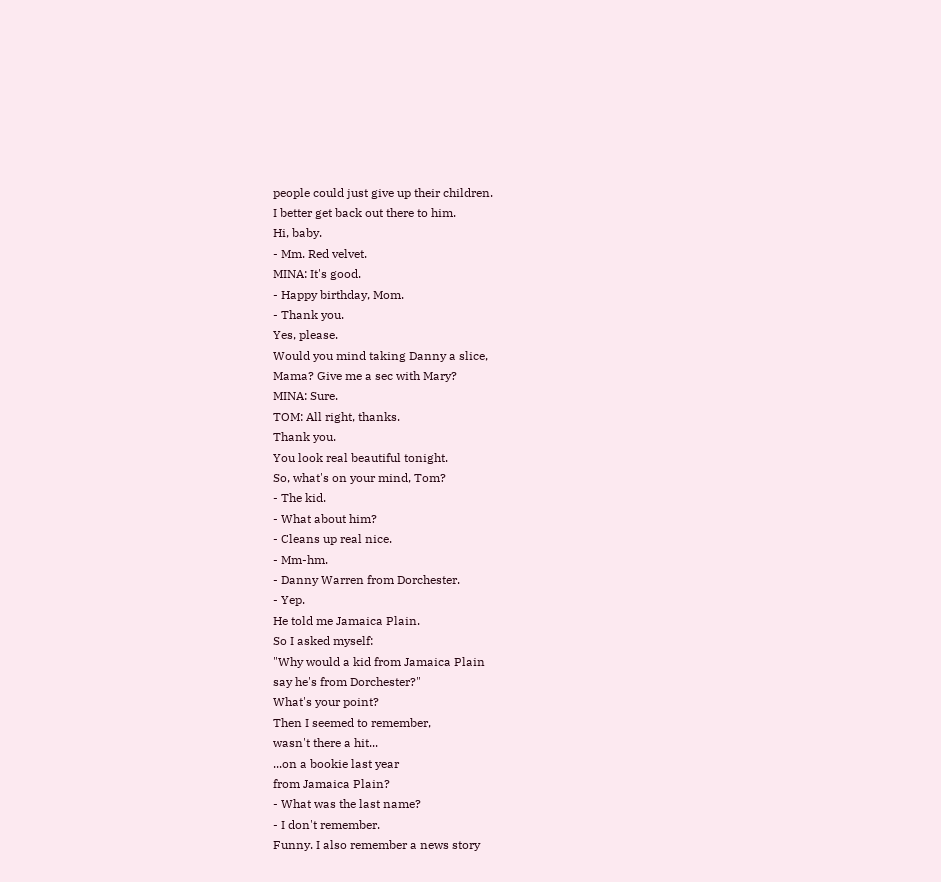people could just give up their children.
I better get back out there to him.
Hi, baby.
- Mm. Red velvet.
MINA: It's good.
- Happy birthday, Mom.
- Thank you.
Yes, please.
Would you mind taking Danny a slice,
Mama? Give me a sec with Mary?
MINA: Sure.
TOM: All right, thanks.
Thank you.
You look real beautiful tonight.
So, what's on your mind, Tom?
- The kid.
- What about him?
- Cleans up real nice.
- Mm-hm.
- Danny Warren from Dorchester.
- Yep.
He told me Jamaica Plain.
So I asked myself:
"Why would a kid from Jamaica Plain
say he's from Dorchester?"
What's your point?
Then I seemed to remember,
wasn't there a hit...
...on a bookie last year
from Jamaica Plain?
- What was the last name?
- I don't remember.
Funny. I also remember a news story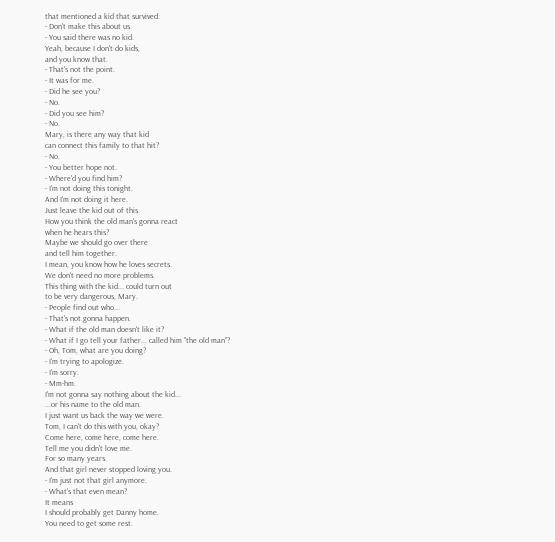that mentioned a kid that survived.
- Don't make this about us.
- You said there was no kid.
Yeah, because I don't do kids,
and you know that.
- That's not the point.
- It was for me.
- Did he see you?
- No.
- Did you see him?
- No.
Mary, is there any way that kid
can connect this family to that hit?
- No.
- You better hope not.
- Where'd you find him?
- I'm not doing this tonight.
And I'm not doing it here.
Just leave the kid out of this.
How you think the old man's gonna react
when he hears this?
Maybe we should go over there
and tell him together.
I mean, you know how he loves secrets.
We don't need no more problems.
This thing with the kid... could turn out
to be very dangerous, Mary.
- People find out who...
- That's not gonna happen.
- What if the old man doesn't like it?
- What if I go tell your father... called him "the old man"?
- Oh, Tom, what are you doing?
- I'm trying to apologize.
- I'm sorry.
- Mm-hm.
I'm not gonna say nothing about the kid...
...or his name to the old man.
I just want us back the way we were.
Tom, I can't do this with you, okay?
Come here, come here, come here.
Tell me you didn't love me.
For so many years.
And that girl never stopped loving you.
- I'm just not that girl anymore.
- What's that even mean?
It means
I should probably get Danny home.
You need to get some rest.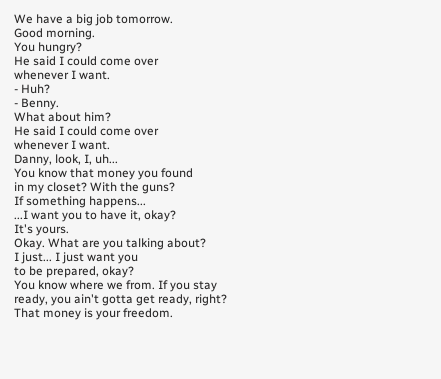We have a big job tomorrow.
Good morning.
You hungry?
He said I could come over
whenever I want.
- Huh?
- Benny.
What about him?
He said I could come over
whenever I want.
Danny, look, I, uh...
You know that money you found
in my closet? With the guns?
If something happens...
...I want you to have it, okay?
It's yours.
Okay. What are you talking about?
I just... I just want you
to be prepared, okay?
You know where we from. If you stay
ready, you ain't gotta get ready, right?
That money is your freedom.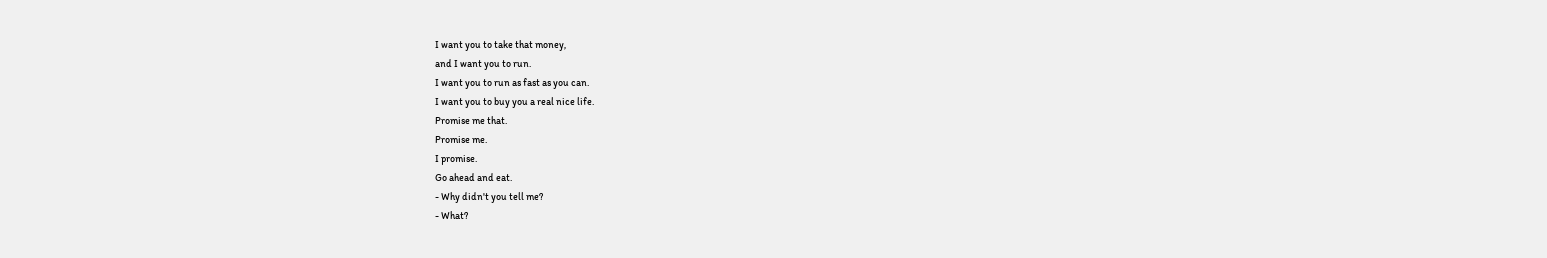I want you to take that money,
and I want you to run.
I want you to run as fast as you can.
I want you to buy you a real nice life.
Promise me that.
Promise me.
I promise.
Go ahead and eat.
- Why didn't you tell me?
- What?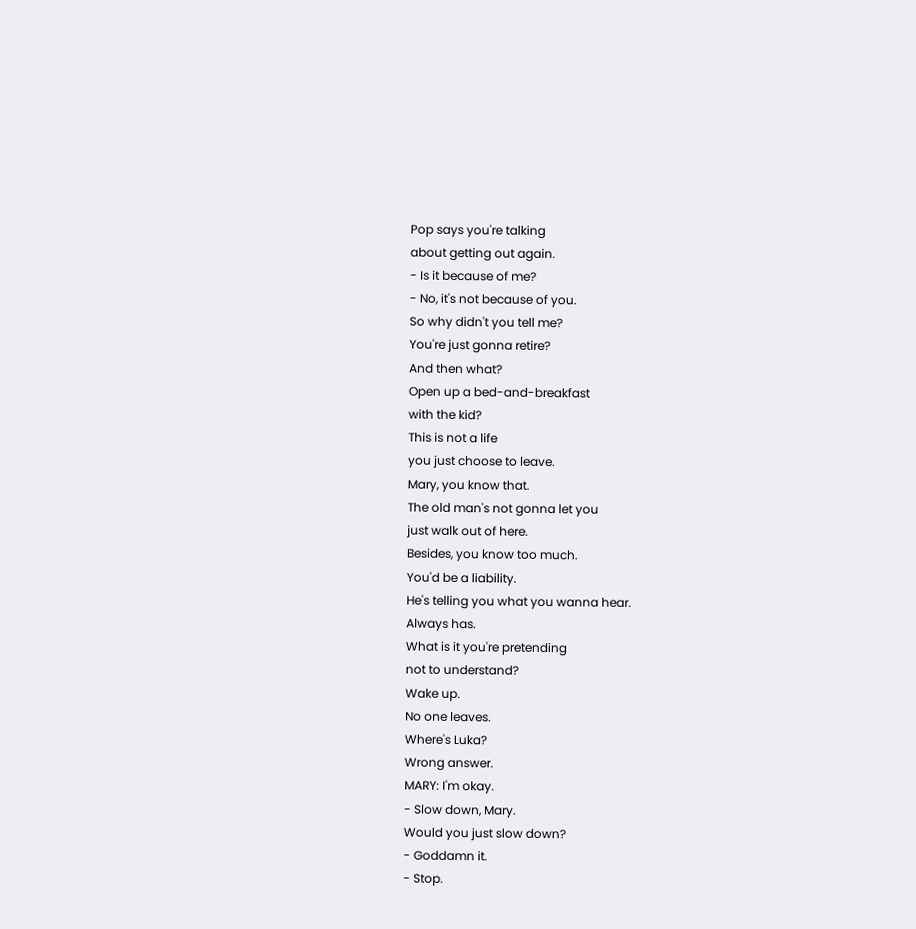Pop says you're talking
about getting out again.
- Is it because of me?
- No, it's not because of you.
So why didn't you tell me?
You're just gonna retire?
And then what?
Open up a bed-and-breakfast
with the kid?
This is not a life
you just choose to leave.
Mary, you know that.
The old man's not gonna let you
just walk out of here.
Besides, you know too much.
You'd be a liability.
He's telling you what you wanna hear.
Always has.
What is it you're pretending
not to understand?
Wake up.
No one leaves.
Where's Luka?
Wrong answer.
MARY: I'm okay.
- Slow down, Mary.
Would you just slow down?
- Goddamn it.
- Stop.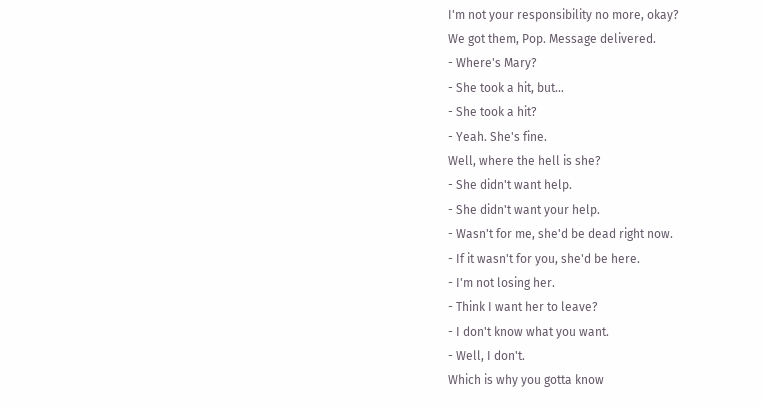I'm not your responsibility no more, okay?
We got them, Pop. Message delivered.
- Where's Mary?
- She took a hit, but...
- She took a hit?
- Yeah. She's fine.
Well, where the hell is she?
- She didn't want help.
- She didn't want your help.
- Wasn't for me, she'd be dead right now.
- If it wasn't for you, she'd be here.
- I'm not losing her.
- Think I want her to leave?
- I don't know what you want.
- Well, I don't.
Which is why you gotta know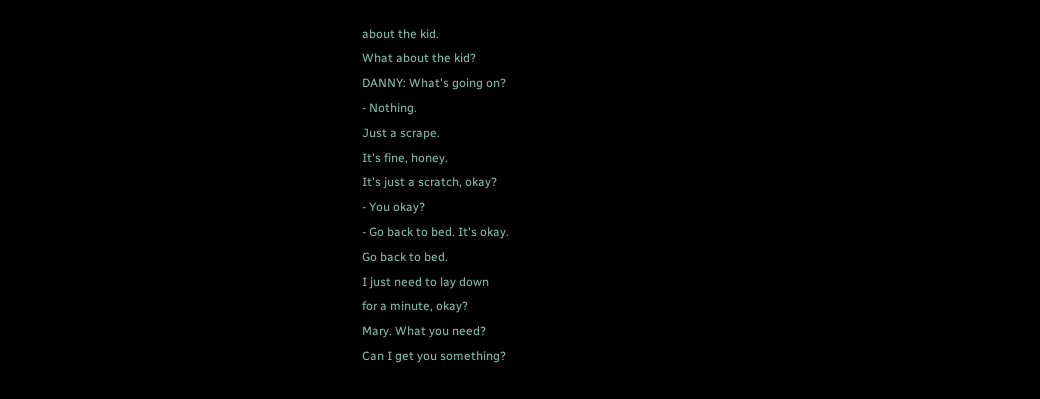about the kid.
What about the kid?
DANNY: What's going on?
- Nothing.
Just a scrape.
It's fine, honey.
It's just a scratch, okay?
- You okay?
- Go back to bed. It's okay.
Go back to bed.
I just need to lay down
for a minute, okay?
Mary. What you need?
Can I get you something?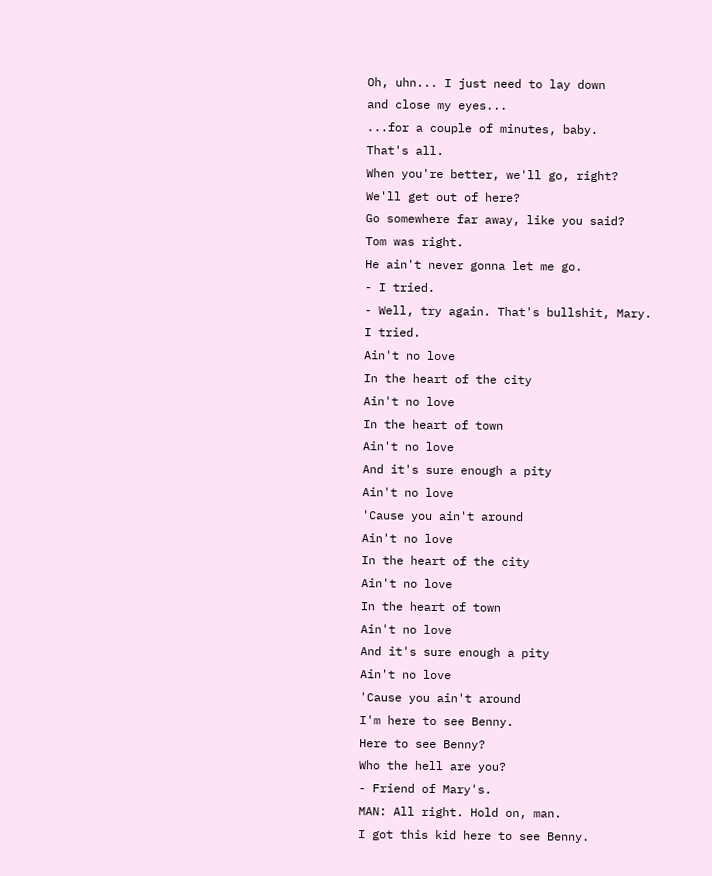Oh, uhn... I just need to lay down
and close my eyes...
...for a couple of minutes, baby.
That's all.
When you're better, we'll go, right?
We'll get out of here?
Go somewhere far away, like you said?
Tom was right.
He ain't never gonna let me go.
- I tried.
- Well, try again. That's bullshit, Mary.
I tried.
Ain't no love
In the heart of the city
Ain't no love
In the heart of town
Ain't no love
And it's sure enough a pity
Ain't no love
'Cause you ain't around
Ain't no love
In the heart of the city
Ain't no love
In the heart of town
Ain't no love
And it's sure enough a pity
Ain't no love
'Cause you ain't around
I'm here to see Benny.
Here to see Benny?
Who the hell are you?
- Friend of Mary's.
MAN: All right. Hold on, man.
I got this kid here to see Benny.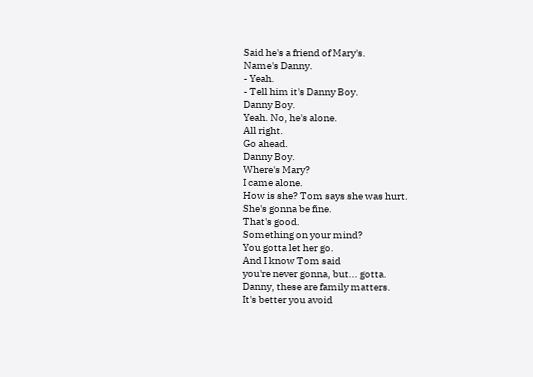Said he's a friend of Mary's.
Name's Danny.
- Yeah.
- Tell him it's Danny Boy.
Danny Boy.
Yeah. No, he's alone.
All right.
Go ahead.
Danny Boy.
Where's Mary?
I came alone.
How is she? Tom says she was hurt.
She's gonna be fine.
That's good.
Something on your mind?
You gotta let her go.
And I know Tom said
you're never gonna, but... gotta.
Danny, these are family matters.
It's better you avoid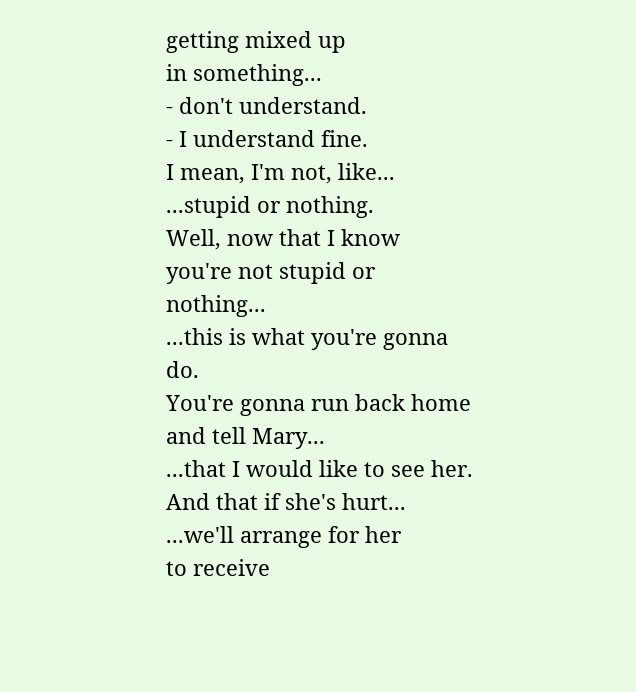getting mixed up
in something...
- don't understand.
- I understand fine.
I mean, I'm not, like...
...stupid or nothing.
Well, now that I know
you're not stupid or nothing...
...this is what you're gonna do.
You're gonna run back home
and tell Mary...
...that I would like to see her.
And that if she's hurt...
...we'll arrange for her
to receive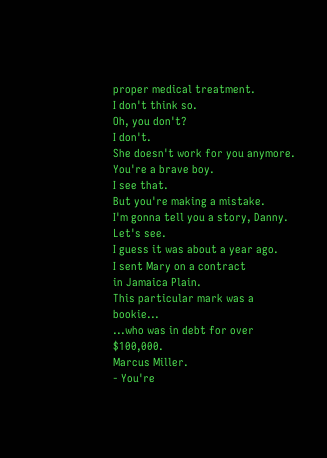proper medical treatment.
I don't think so.
Oh, you don't?
I don't.
She doesn't work for you anymore.
You're a brave boy.
I see that.
But you're making a mistake.
I'm gonna tell you a story, Danny.
Let's see.
I guess it was about a year ago.
I sent Mary on a contract
in Jamaica Plain.
This particular mark was a bookie...
...who was in debt for over $100,000.
Marcus Miller.
- You're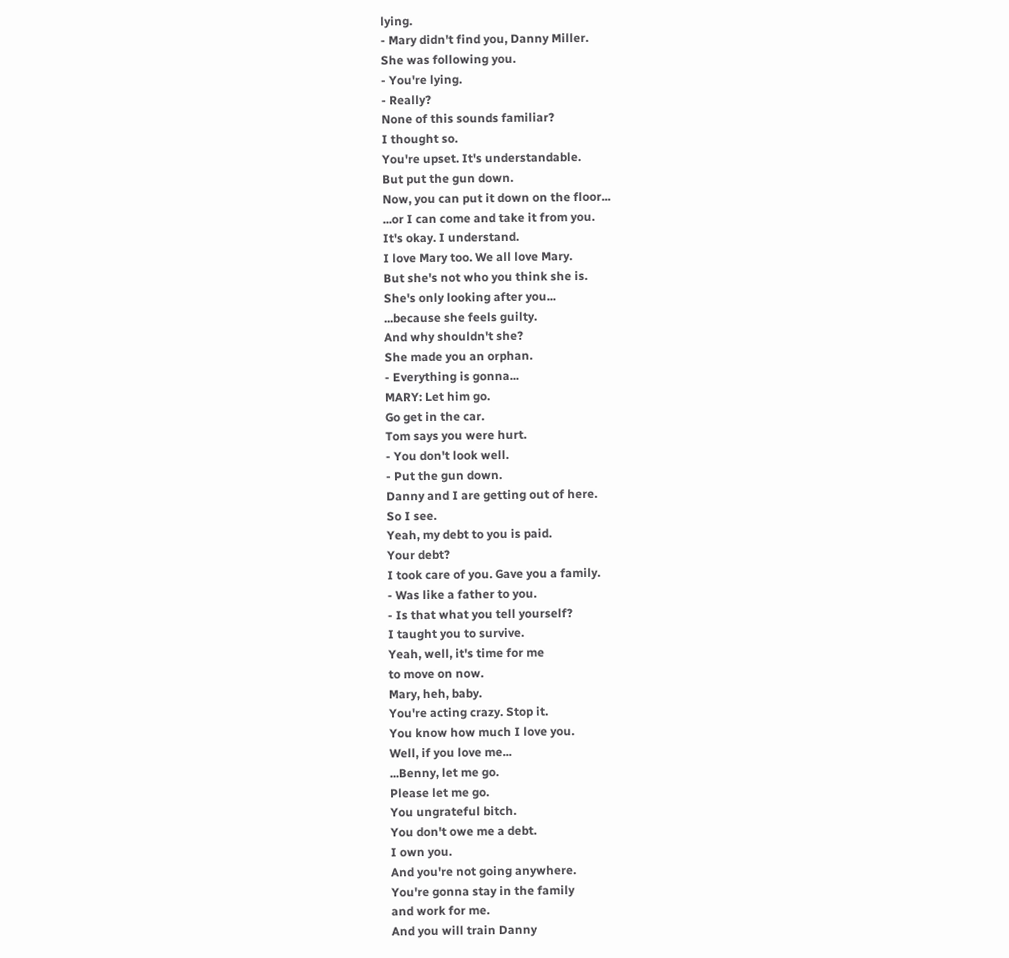lying.
- Mary didn't find you, Danny Miller.
She was following you.
- You're lying.
- Really?
None of this sounds familiar?
I thought so.
You're upset. It's understandable.
But put the gun down.
Now, you can put it down on the floor...
...or I can come and take it from you.
It's okay. I understand.
I love Mary too. We all love Mary.
But she's not who you think she is.
She's only looking after you...
...because she feels guilty.
And why shouldn't she?
She made you an orphan.
- Everything is gonna...
MARY: Let him go.
Go get in the car.
Tom says you were hurt.
- You don't look well.
- Put the gun down.
Danny and I are getting out of here.
So I see.
Yeah, my debt to you is paid.
Your debt?
I took care of you. Gave you a family.
- Was like a father to you.
- Is that what you tell yourself?
I taught you to survive.
Yeah, well, it's time for me
to move on now.
Mary, heh, baby.
You're acting crazy. Stop it.
You know how much I love you.
Well, if you love me...
...Benny, let me go.
Please let me go.
You ungrateful bitch.
You don't owe me a debt.
I own you.
And you're not going anywhere.
You're gonna stay in the family
and work for me.
And you will train Danny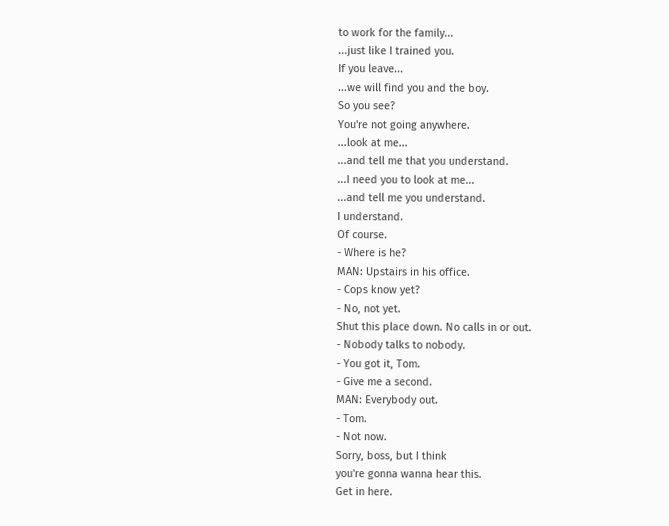to work for the family...
...just like I trained you.
If you leave...
...we will find you and the boy.
So you see?
You're not going anywhere.
...look at me...
...and tell me that you understand.
...I need you to look at me...
...and tell me you understand.
I understand.
Of course.
- Where is he?
MAN: Upstairs in his office.
- Cops know yet?
- No, not yet.
Shut this place down. No calls in or out.
- Nobody talks to nobody.
- You got it, Tom.
- Give me a second.
MAN: Everybody out.
- Tom.
- Not now.
Sorry, boss, but I think
you're gonna wanna hear this.
Get in here.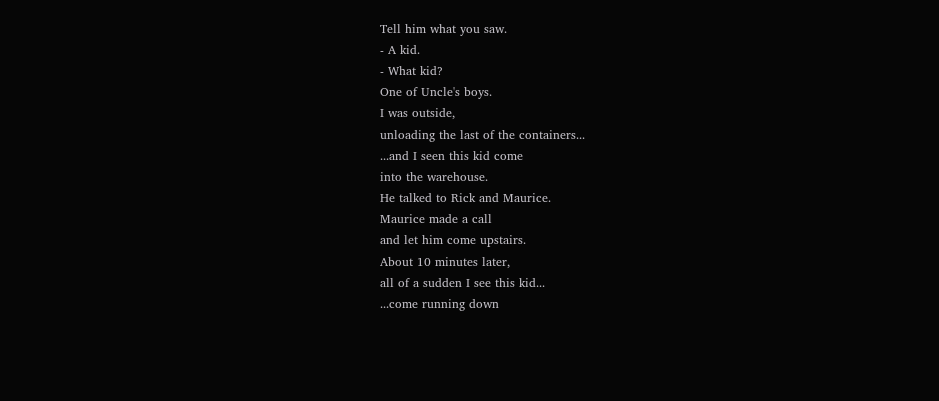Tell him what you saw.
- A kid.
- What kid?
One of Uncle's boys.
I was outside,
unloading the last of the containers...
...and I seen this kid come
into the warehouse.
He talked to Rick and Maurice.
Maurice made a call
and let him come upstairs.
About 10 minutes later,
all of a sudden I see this kid...
...come running down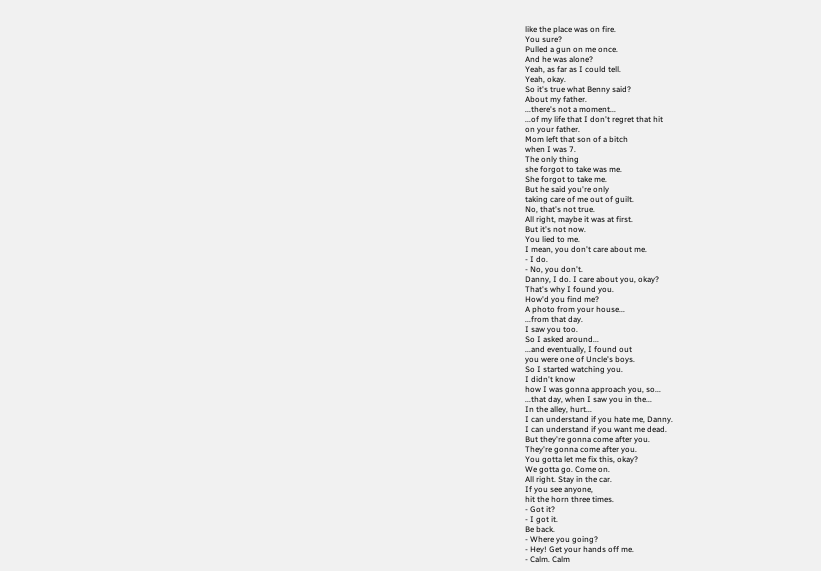like the place was on fire.
You sure?
Pulled a gun on me once.
And he was alone?
Yeah, as far as I could tell.
Yeah, okay.
So it's true what Benny said?
About my father.
...there's not a moment...
...of my life that I don't regret that hit
on your father.
Mom left that son of a bitch
when I was 7.
The only thing
she forgot to take was me.
She forgot to take me.
But he said you're only
taking care of me out of guilt.
No, that's not true.
All right, maybe it was at first.
But it's not now.
You lied to me.
I mean, you don't care about me.
- I do.
- No, you don't.
Danny, I do. I care about you, okay?
That's why I found you.
How'd you find me?
A photo from your house...
...from that day.
I saw you too.
So I asked around...
...and eventually, I found out
you were one of Uncle's boys.
So I started watching you.
I didn't know
how I was gonna approach you, so...
...that day, when I saw you in the...
In the alley, hurt...
I can understand if you hate me, Danny.
I can understand if you want me dead.
But they're gonna come after you.
They're gonna come after you.
You gotta let me fix this, okay?
We gotta go. Come on.
All right. Stay in the car.
If you see anyone,
hit the horn three times.
- Got it?
- I got it.
Be back.
- Where you going?
- Hey! Get your hands off me.
- Calm. Calm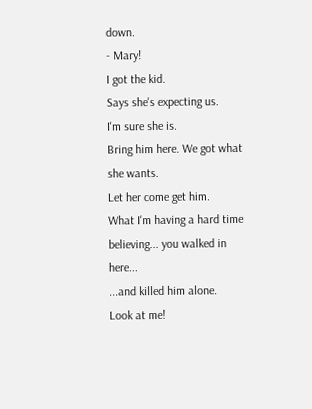down.
- Mary!
I got the kid.
Says she's expecting us.
I'm sure she is.
Bring him here. We got what she wants.
Let her come get him.
What I'm having a hard time believing... you walked in here...
...and killed him alone.
Look at me!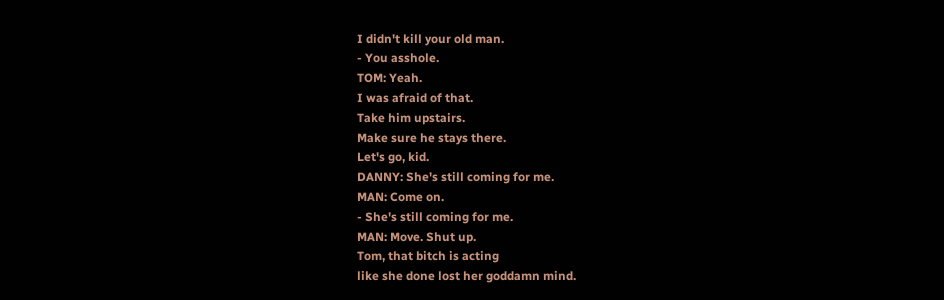I didn't kill your old man.
- You asshole.
TOM: Yeah.
I was afraid of that.
Take him upstairs.
Make sure he stays there.
Let's go, kid.
DANNY: She's still coming for me.
MAN: Come on.
- She's still coming for me.
MAN: Move. Shut up.
Tom, that bitch is acting
like she done lost her goddamn mind.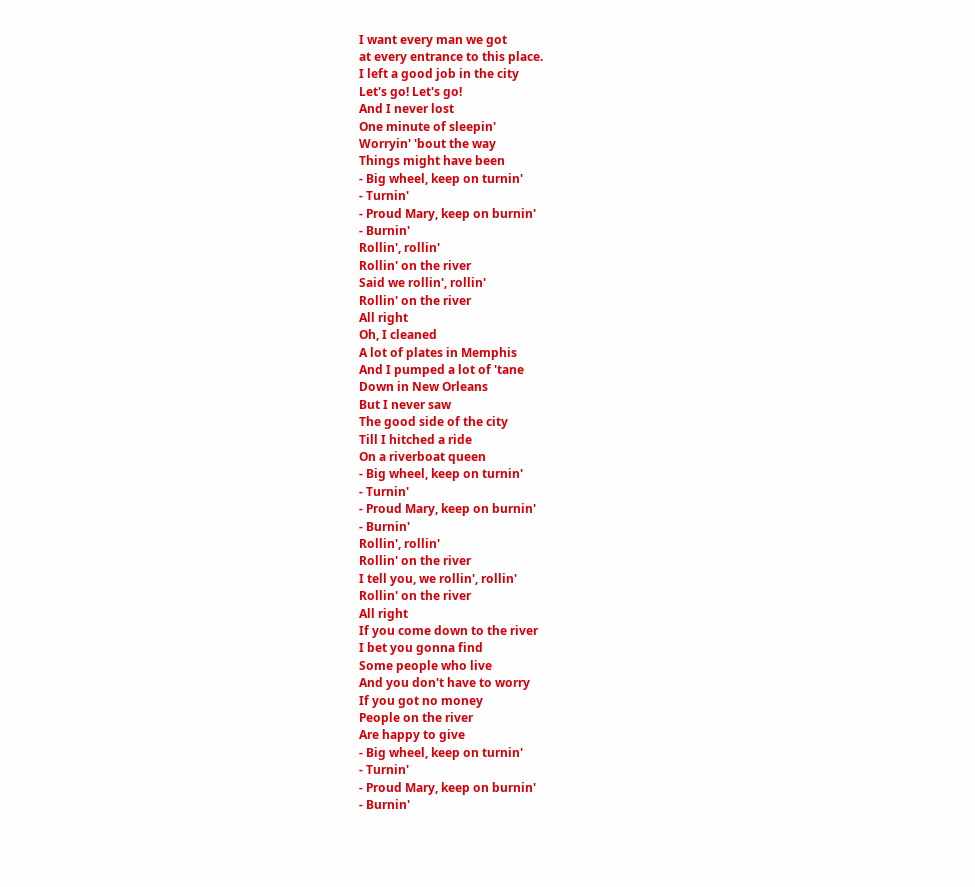I want every man we got
at every entrance to this place.
I left a good job in the city
Let's go! Let's go!
And I never lost
One minute of sleepin'
Worryin' 'bout the way
Things might have been
- Big wheel, keep on turnin'
- Turnin'
- Proud Mary, keep on burnin'
- Burnin'
Rollin', rollin'
Rollin' on the river
Said we rollin', rollin'
Rollin' on the river
All right
Oh, I cleaned
A lot of plates in Memphis
And I pumped a lot of 'tane
Down in New Orleans
But I never saw
The good side of the city
Till I hitched a ride
On a riverboat queen
- Big wheel, keep on turnin'
- Turnin'
- Proud Mary, keep on burnin'
- Burnin'
Rollin', rollin'
Rollin' on the river
I tell you, we rollin', rollin'
Rollin' on the river
All right
If you come down to the river
I bet you gonna find
Some people who live
And you don't have to worry
If you got no money
People on the river
Are happy to give
- Big wheel, keep on turnin'
- Turnin'
- Proud Mary, keep on burnin'
- Burnin'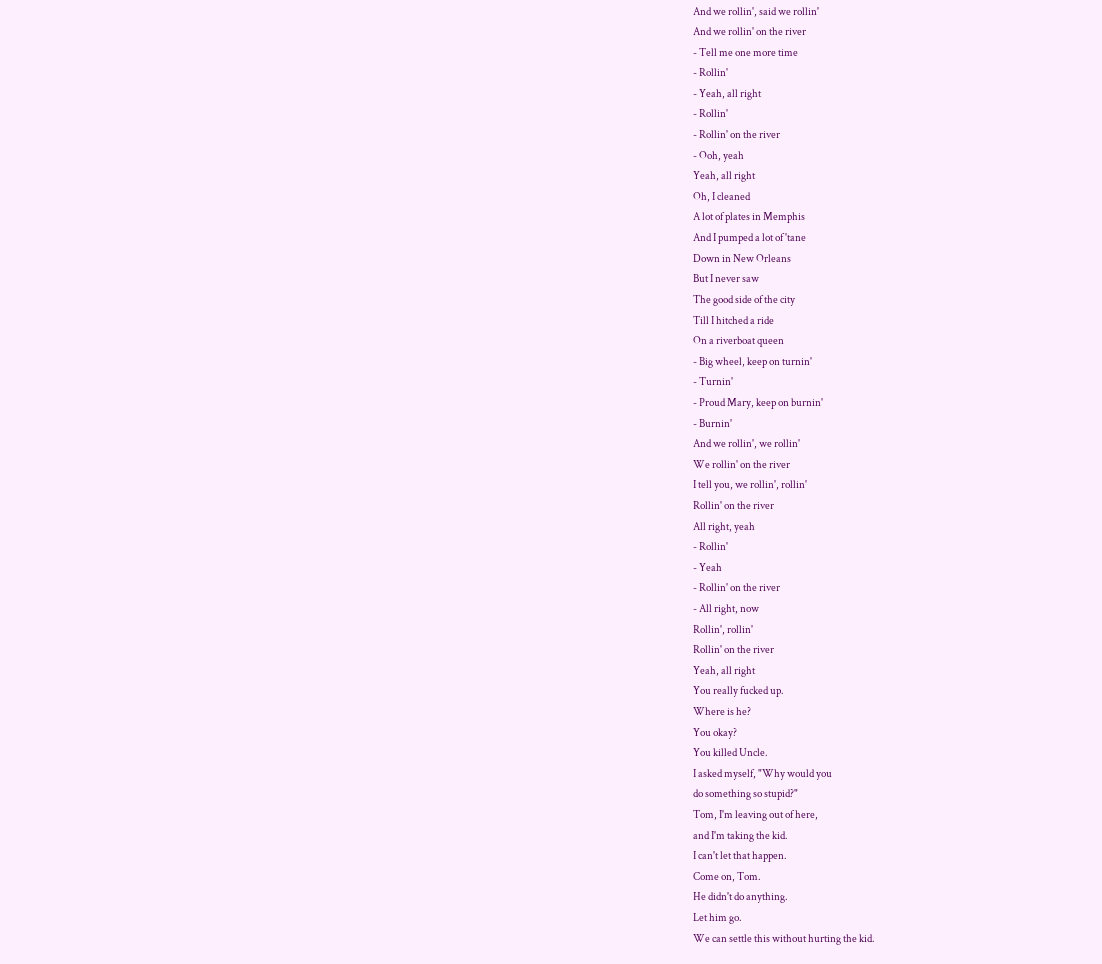And we rollin', said we rollin'
And we rollin' on the river
- Tell me one more time
- Rollin'
- Yeah, all right
- Rollin'
- Rollin' on the river
- Ooh, yeah
Yeah, all right
Oh, I cleaned
A lot of plates in Memphis
And I pumped a lot of 'tane
Down in New Orleans
But I never saw
The good side of the city
Till I hitched a ride
On a riverboat queen
- Big wheel, keep on turnin'
- Turnin'
- Proud Mary, keep on burnin'
- Burnin'
And we rollin', we rollin'
We rollin' on the river
I tell you, we rollin', rollin'
Rollin' on the river
All right, yeah
- Rollin'
- Yeah
- Rollin' on the river
- All right, now
Rollin', rollin'
Rollin' on the river
Yeah, all right
You really fucked up.
Where is he?
You okay?
You killed Uncle.
I asked myself, "Why would you
do something so stupid?"
Tom, I'm leaving out of here,
and I'm taking the kid.
I can't let that happen.
Come on, Tom.
He didn't do anything.
Let him go.
We can settle this without hurting the kid.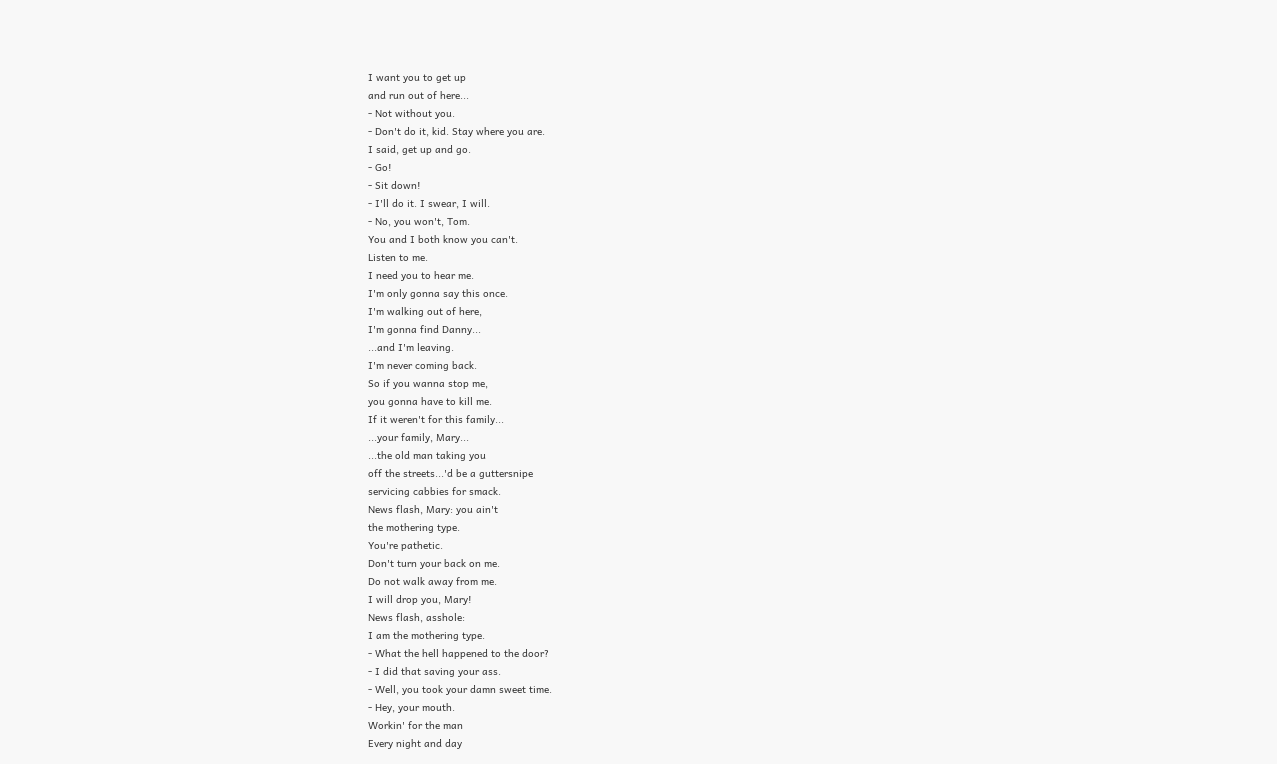I want you to get up
and run out of here...
- Not without you.
- Don't do it, kid. Stay where you are.
I said, get up and go.
- Go!
- Sit down!
- I'll do it. I swear, I will.
- No, you won't, Tom.
You and I both know you can't.
Listen to me.
I need you to hear me.
I'm only gonna say this once.
I'm walking out of here,
I'm gonna find Danny...
...and I'm leaving.
I'm never coming back.
So if you wanna stop me,
you gonna have to kill me.
If it weren't for this family...
...your family, Mary...
...the old man taking you
off the streets...'d be a guttersnipe
servicing cabbies for smack.
News flash, Mary: you ain't
the mothering type.
You're pathetic.
Don't turn your back on me.
Do not walk away from me.
I will drop you, Mary!
News flash, asshole:
I am the mothering type.
- What the hell happened to the door?
- I did that saving your ass.
- Well, you took your damn sweet time.
- Hey, your mouth.
Workin' for the man
Every night and day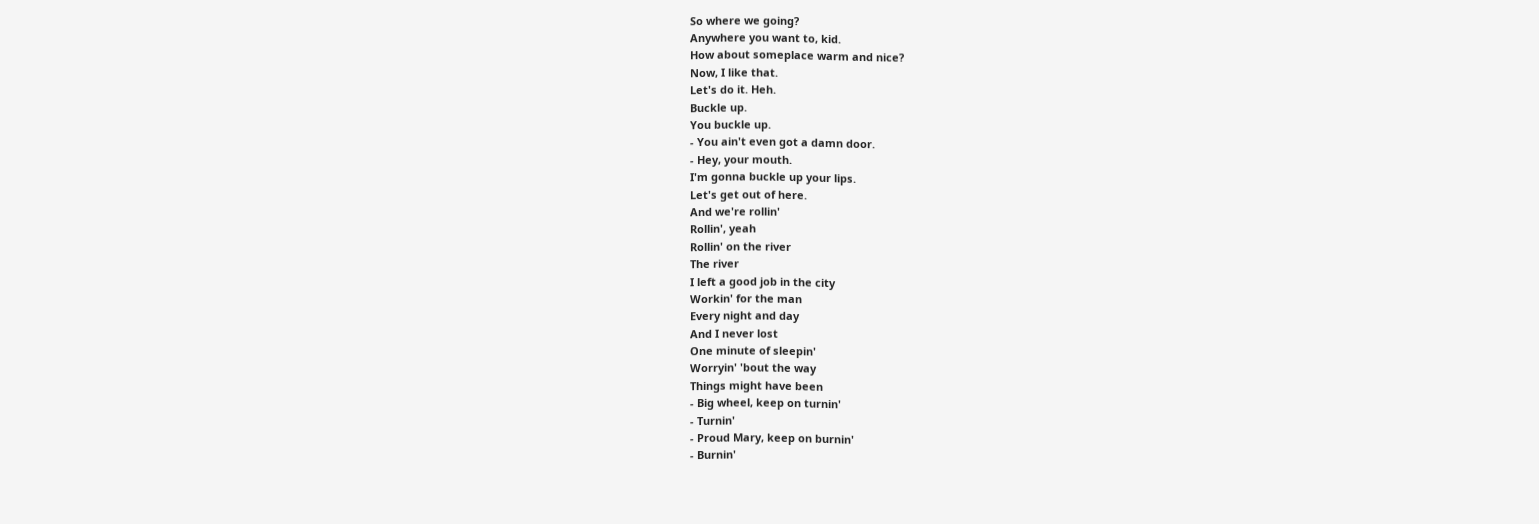So where we going?
Anywhere you want to, kid.
How about someplace warm and nice?
Now, I like that.
Let's do it. Heh.
Buckle up.
You buckle up.
- You ain't even got a damn door.
- Hey, your mouth.
I'm gonna buckle up your lips.
Let's get out of here.
And we're rollin'
Rollin', yeah
Rollin' on the river
The river
I left a good job in the city
Workin' for the man
Every night and day
And I never lost
One minute of sleepin'
Worryin' 'bout the way
Things might have been
- Big wheel, keep on turnin'
- Turnin'
- Proud Mary, keep on burnin'
- Burnin'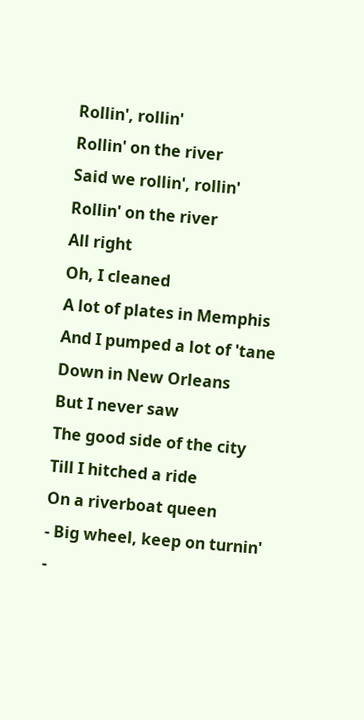Rollin', rollin'
Rollin' on the river
Said we rollin', rollin'
Rollin' on the river
All right
Oh, I cleaned
A lot of plates in Memphis
And I pumped a lot of 'tane
Down in New Orleans
But I never saw
The good side of the city
Till I hitched a ride
On a riverboat queen
- Big wheel, keep on turnin'
-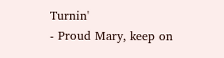Turnin'
- Proud Mary, keep on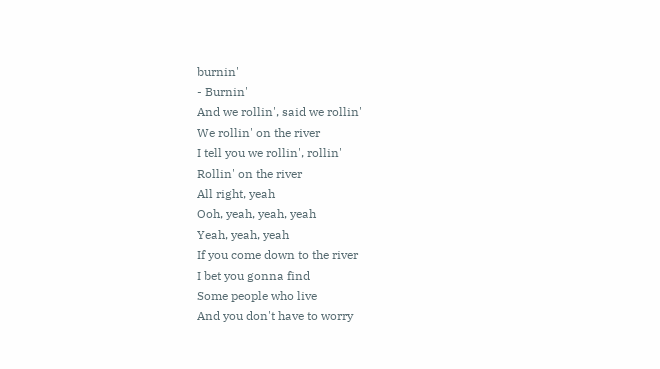burnin'
- Burnin'
And we rollin', said we rollin'
We rollin' on the river
I tell you we rollin', rollin'
Rollin' on the river
All right, yeah
Ooh, yeah, yeah, yeah
Yeah, yeah, yeah
If you come down to the river
I bet you gonna find
Some people who live
And you don't have to worry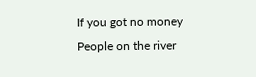If you got no money
People on the river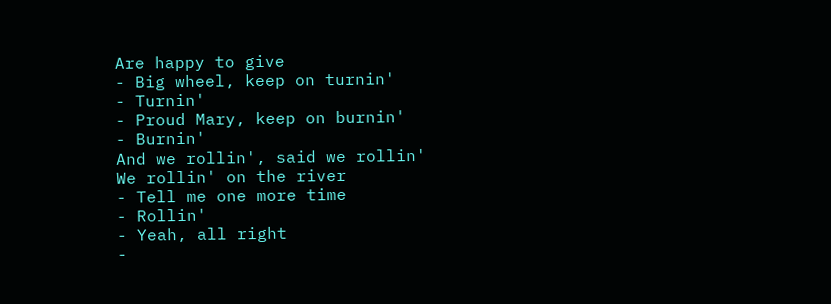Are happy to give
- Big wheel, keep on turnin'
- Turnin'
- Proud Mary, keep on burnin'
- Burnin'
And we rollin', said we rollin'
We rollin' on the river
- Tell me one more time
- Rollin'
- Yeah, all right
-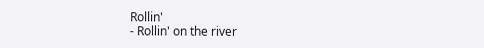Rollin'
- Rollin' on the river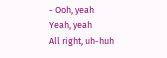- Ooh, yeah
Yeah, yeah
All right, uh-huh